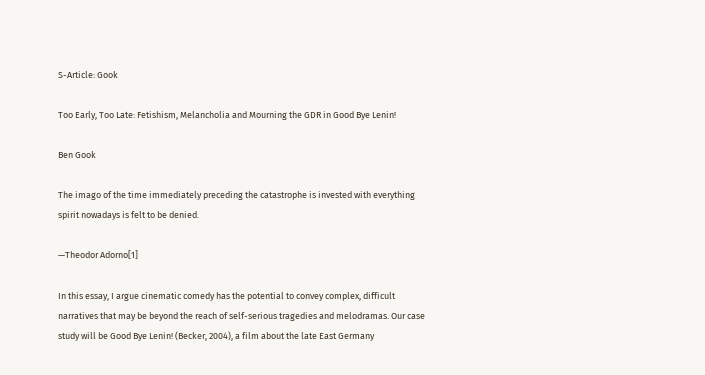S-Article: Gook

Too Early, Too Late: Fetishism, Melancholia and Mourning the GDR in Good Bye Lenin!

Ben Gook

The imago of the time immediately preceding the catastrophe is invested with everything spirit nowadays is felt to be denied.

—Theodor Adorno[1]

In this essay, I argue cinematic comedy has the potential to convey complex, difficult narratives that may be beyond the reach of self-serious tragedies and melodramas. Our case study will be Good Bye Lenin! (Becker, 2004), a film about the late East Germany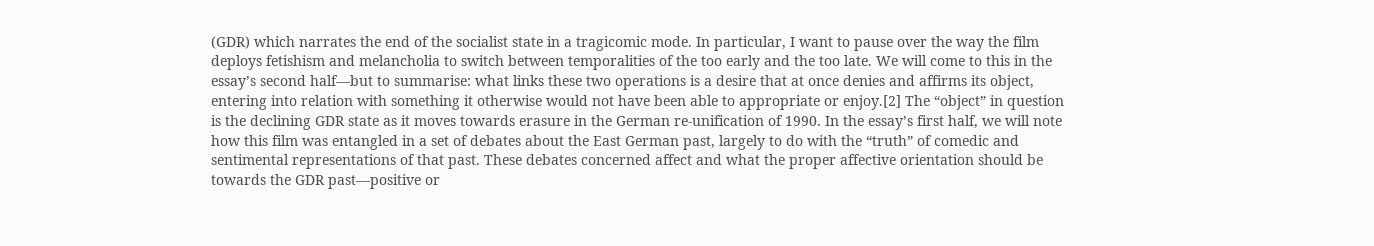(GDR) which narrates the end of the socialist state in a tragicomic mode. In particular, I want to pause over the way the film deploys fetishism and melancholia to switch between temporalities of the too early and the too late. We will come to this in the essay’s second half—but to summarise: what links these two operations is a desire that at once denies and affirms its object, entering into relation with something it otherwise would not have been able to appropriate or enjoy.[2] The “object” in question is the declining GDR state as it moves towards erasure in the German re-unification of 1990. In the essay’s first half, we will note how this film was entangled in a set of debates about the East German past, largely to do with the “truth” of comedic and sentimental representations of that past. These debates concerned affect and what the proper affective orientation should be towards the GDR past—positive or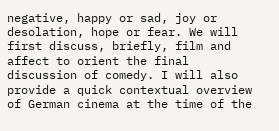negative, happy or sad, joy or desolation, hope or fear. We will first discuss, briefly, film and affect to orient the final discussion of comedy. I will also provide a quick contextual overview of German cinema at the time of the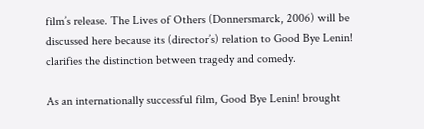film’s release. The Lives of Others (Donnersmarck, 2006) will be discussed here because its (director’s) relation to Good Bye Lenin! clarifies the distinction between tragedy and comedy.

As an internationally successful film, Good Bye Lenin! brought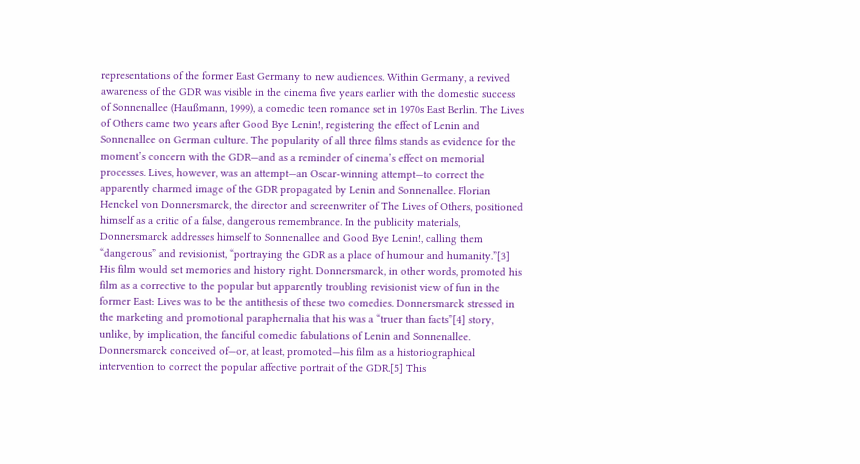representations of the former East Germany to new audiences. Within Germany, a revived awareness of the GDR was visible in the cinema five years earlier with the domestic success of Sonnenallee (Haußmann, 1999), a comedic teen romance set in 1970s East Berlin. The Lives of Others came two years after Good Bye Lenin!, registering the effect of Lenin and Sonnenallee on German culture. The popularity of all three films stands as evidence for the moment’s concern with the GDR—and as a reminder of cinema’s effect on memorial processes. Lives, however, was an attempt—an Oscar-winning attempt—to correct the apparently charmed image of the GDR propagated by Lenin and Sonnenallee. Florian Henckel von Donnersmarck, the director and screenwriter of The Lives of Others, positioned himself as a critic of a false, dangerous remembrance. In the publicity materials, Donnersmarck addresses himself to Sonnenallee and Good Bye Lenin!, calling them “dangerous” and revisionist, “portraying the GDR as a place of humour and humanity.”[3] His film would set memories and history right. Donnersmarck, in other words, promoted his film as a corrective to the popular but apparently troubling revisionist view of fun in the former East: Lives was to be the antithesis of these two comedies. Donnersmarck stressed in the marketing and promotional paraphernalia that his was a “truer than facts”[4] story, unlike, by implication, the fanciful comedic fabulations of Lenin and Sonnenallee. Donnersmarck conceived of—or, at least, promoted—his film as a historiographical intervention to correct the popular affective portrait of the GDR.[5] This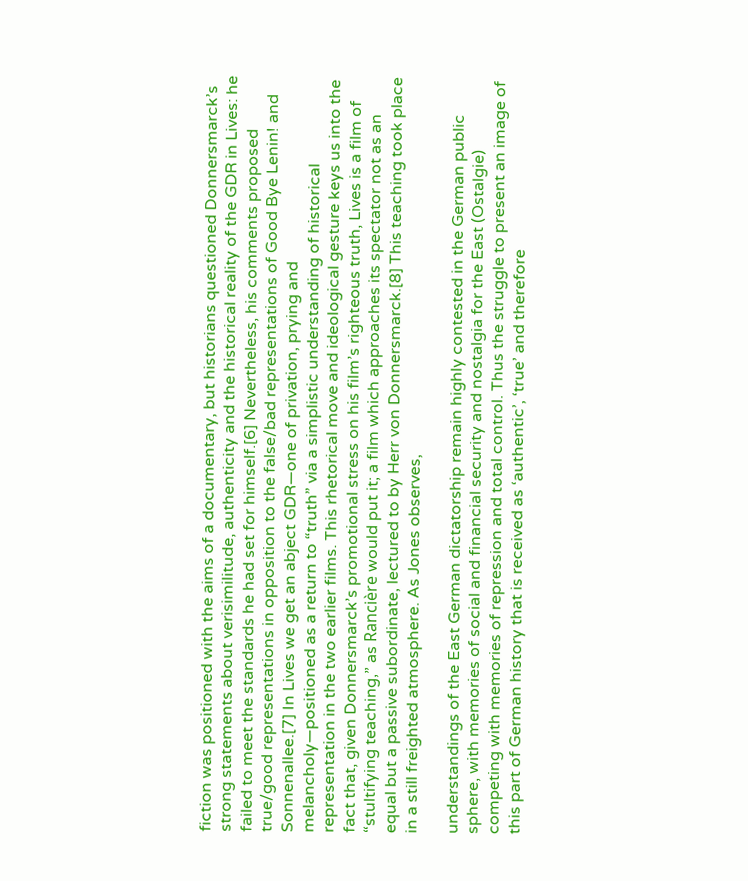fiction was positioned with the aims of a documentary, but historians questioned Donnersmarck’s strong statements about verisimilitude, authenticity and the historical reality of the GDR in Lives: he failed to meet the standards he had set for himself.[6] Nevertheless, his comments proposed true/good representations in opposition to the false/bad representations of Good Bye Lenin! and Sonnenallee.[7] In Lives we get an abject GDR—one of privation, prying and melancholy—positioned as a return to “truth” via a simplistic understanding of historical representation in the two earlier films. This rhetorical move and ideological gesture keys us into the fact that, given Donnersmarck’s promotional stress on his film’s righteous truth, Lives is a film of “stultifying teaching,” as Rancière would put it; a film which approaches its spectator not as an equal but a passive subordinate, lectured to by Herr von Donnersmarck.[8] This teaching took place in a still freighted atmosphere. As Jones observes,

understandings of the East German dictatorship remain highly contested in the German public sphere, with memories of social and financial security and nostalgia for the East (Ostalgie) competing with memories of repression and total control. Thus the struggle to present an image of this part of German history that is received as ‘authentic’, ‘true’ and therefore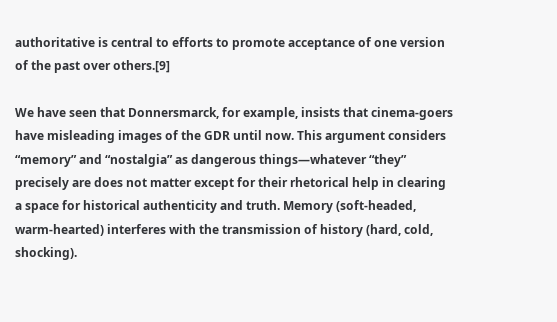authoritative is central to efforts to promote acceptance of one version of the past over others.[9]

We have seen that Donnersmarck, for example, insists that cinema-goers have misleading images of the GDR until now. This argument considers “memory” and “nostalgia” as dangerous things—whatever “they” precisely are does not matter except for their rhetorical help in clearing a space for historical authenticity and truth. Memory (soft-headed, warm-hearted) interferes with the transmission of history (hard, cold, shocking).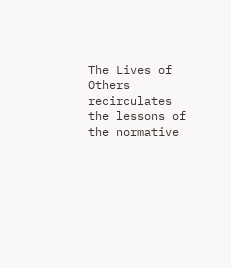The Lives of Others recirculates the lessons of the normative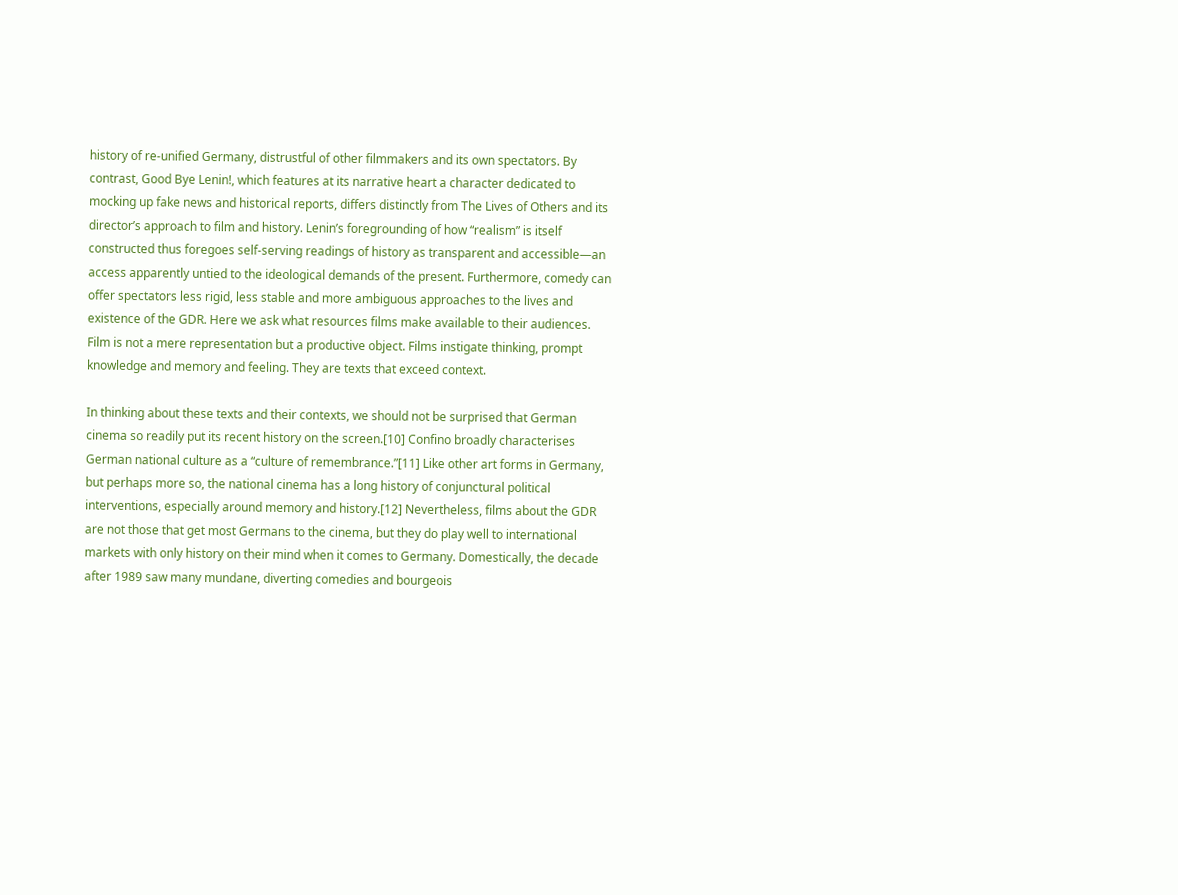history of re-unified Germany, distrustful of other filmmakers and its own spectators. By contrast, Good Bye Lenin!, which features at its narrative heart a character dedicated to mocking up fake news and historical reports, differs distinctly from The Lives of Others and its director’s approach to film and history. Lenin’s foregrounding of how “realism” is itself constructed thus foregoes self-serving readings of history as transparent and accessible—an access apparently untied to the ideological demands of the present. Furthermore, comedy can offer spectators less rigid, less stable and more ambiguous approaches to the lives and existence of the GDR. Here we ask what resources films make available to their audiences. Film is not a mere representation but a productive object. Films instigate thinking, prompt knowledge and memory and feeling. They are texts that exceed context.

In thinking about these texts and their contexts, we should not be surprised that German cinema so readily put its recent history on the screen.[10] Confino broadly characterises German national culture as a “culture of remembrance.”[11] Like other art forms in Germany, but perhaps more so, the national cinema has a long history of conjunctural political interventions, especially around memory and history.[12] Nevertheless, films about the GDR are not those that get most Germans to the cinema, but they do play well to international markets with only history on their mind when it comes to Germany. Domestically, the decade after 1989 saw many mundane, diverting comedies and bourgeois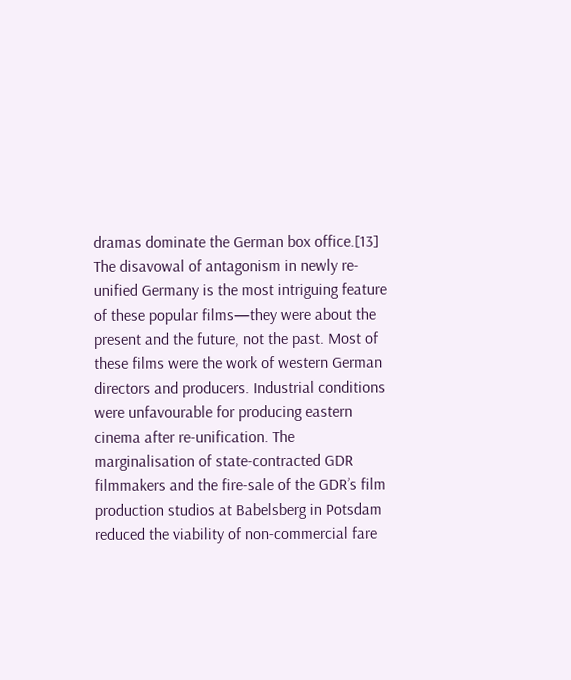dramas dominate the German box office.[13] The disavowal of antagonism in newly re-unified Germany is the most intriguing feature of these popular films—they were about the present and the future, not the past. Most of these films were the work of western German directors and producers. Industrial conditions were unfavourable for producing eastern cinema after re-unification. The marginalisation of state-contracted GDR filmmakers and the fire-sale of the GDR’s film production studios at Babelsberg in Potsdam reduced the viability of non-commercial fare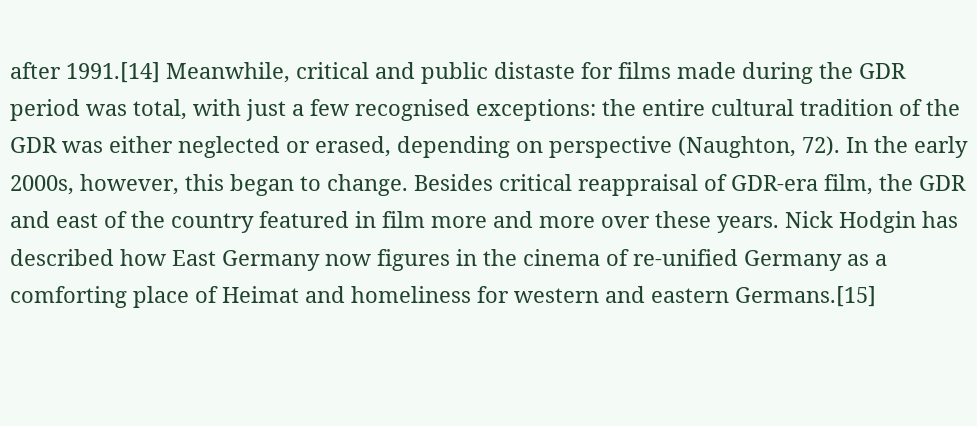after 1991.[14] Meanwhile, critical and public distaste for films made during the GDR period was total, with just a few recognised exceptions: the entire cultural tradition of the GDR was either neglected or erased, depending on perspective (Naughton, 72). In the early 2000s, however, this began to change. Besides critical reappraisal of GDR-era film, the GDR and east of the country featured in film more and more over these years. Nick Hodgin has described how East Germany now figures in the cinema of re-unified Germany as a comforting place of Heimat and homeliness for western and eastern Germans.[15]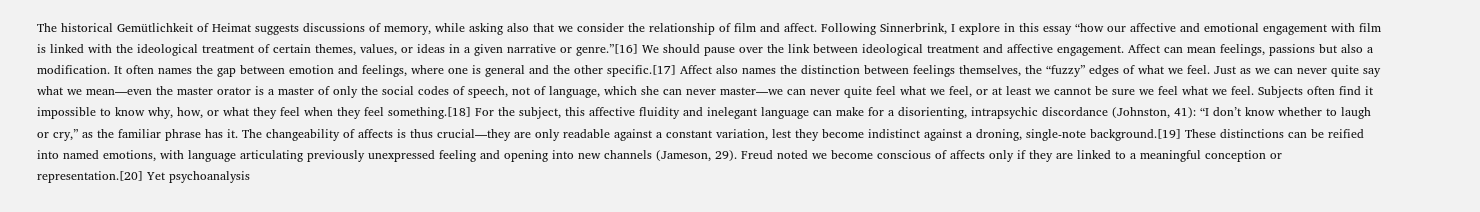The historical Gemütlichkeit of Heimat suggests discussions of memory, while asking also that we consider the relationship of film and affect. Following Sinnerbrink, I explore in this essay “how our affective and emotional engagement with film is linked with the ideological treatment of certain themes, values, or ideas in a given narrative or genre.”[16] We should pause over the link between ideological treatment and affective engagement. Affect can mean feelings, passions but also a modification. It often names the gap between emotion and feelings, where one is general and the other specific.[17] Affect also names the distinction between feelings themselves, the “fuzzy” edges of what we feel. Just as we can never quite say what we mean—even the master orator is a master of only the social codes of speech, not of language, which she can never master—we can never quite feel what we feel, or at least we cannot be sure we feel what we feel. Subjects often find it impossible to know why, how, or what they feel when they feel something.[18] For the subject, this affective fluidity and inelegant language can make for a disorienting, intrapsychic discordance (Johnston, 41): “I don’t know whether to laugh or cry,” as the familiar phrase has it. The changeability of affects is thus crucial—they are only readable against a constant variation, lest they become indistinct against a droning, single-note background.[19] These distinctions can be reified into named emotions, with language articulating previously unexpressed feeling and opening into new channels (Jameson, 29). Freud noted we become conscious of affects only if they are linked to a meaningful conception or representation.[20] Yet psychoanalysis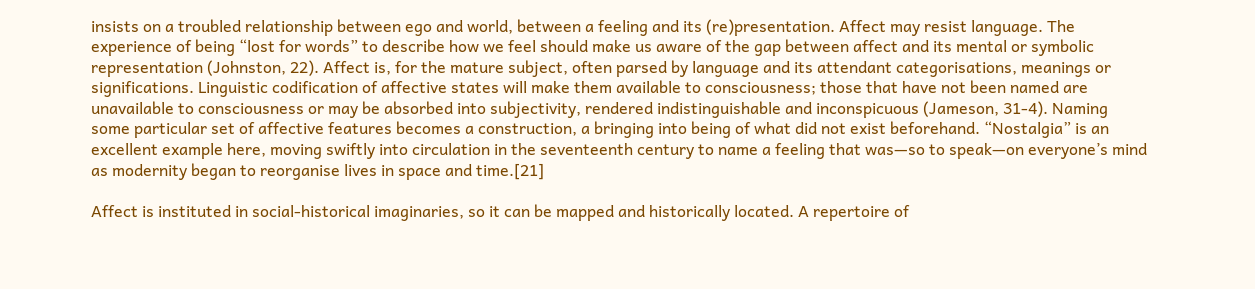insists on a troubled relationship between ego and world, between a feeling and its (re)presentation. Affect may resist language. The experience of being “lost for words” to describe how we feel should make us aware of the gap between affect and its mental or symbolic representation (Johnston, 22). Affect is, for the mature subject, often parsed by language and its attendant categorisations, meanings or significations. Linguistic codification of affective states will make them available to consciousness; those that have not been named are unavailable to consciousness or may be absorbed into subjectivity, rendered indistinguishable and inconspicuous (Jameson, 31-4). Naming some particular set of affective features becomes a construction, a bringing into being of what did not exist beforehand. “Nostalgia” is an excellent example here, moving swiftly into circulation in the seventeenth century to name a feeling that was—so to speak—on everyone’s mind as modernity began to reorganise lives in space and time.[21]

Affect is instituted in social-historical imaginaries, so it can be mapped and historically located. A repertoire of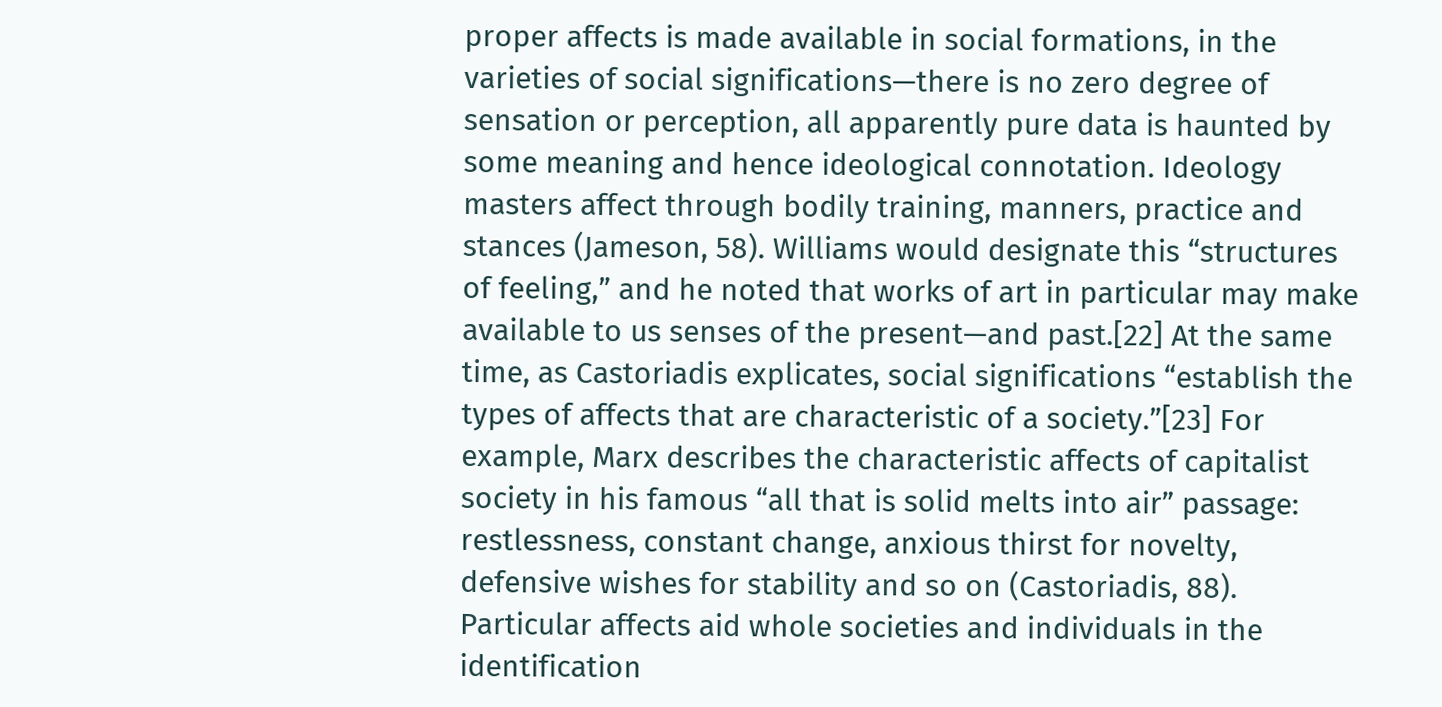proper affects is made available in social formations, in the varieties of social significations—there is no zero degree of sensation or perception, all apparently pure data is haunted by some meaning and hence ideological connotation. Ideology masters affect through bodily training, manners, practice and stances (Jameson, 58). Williams would designate this “structures of feeling,” and he noted that works of art in particular may make available to us senses of the present—and past.[22] At the same time, as Castoriadis explicates, social significations “establish the types of affects that are characteristic of a society.”[23] For example, Marx describes the characteristic affects of capitalist society in his famous “all that is solid melts into air” passage: restlessness, constant change, anxious thirst for novelty, defensive wishes for stability and so on (Castoriadis, 88). Particular affects aid whole societies and individuals in the identification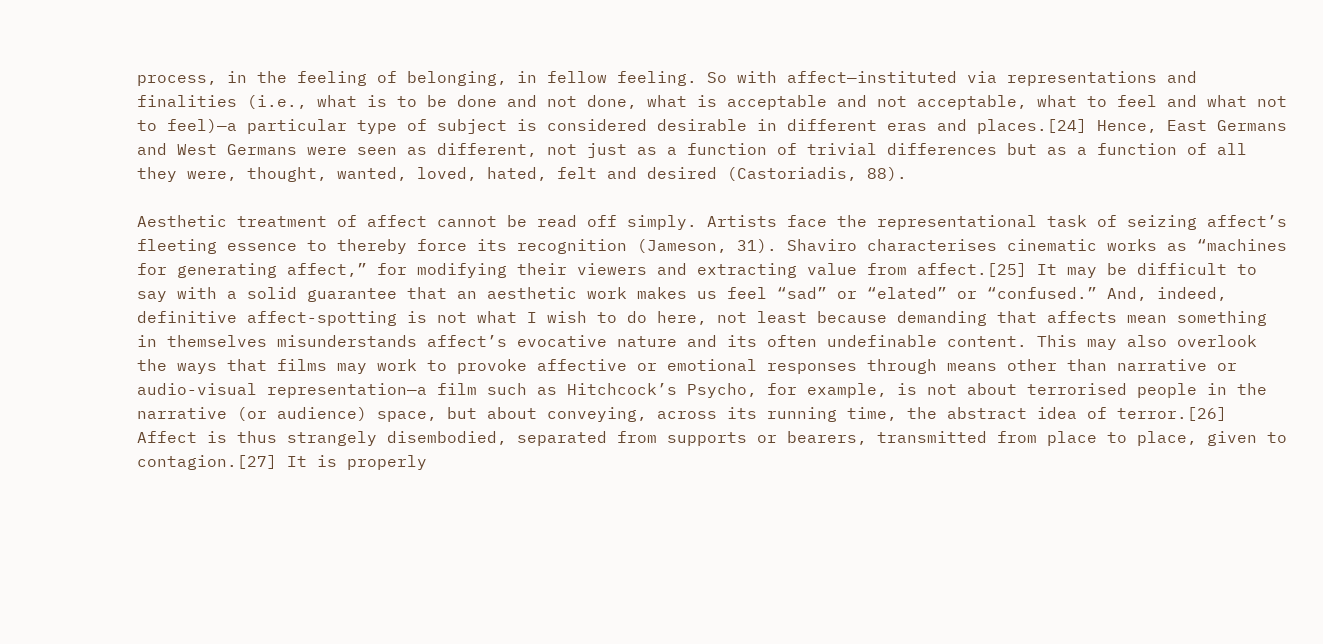process, in the feeling of belonging, in fellow feeling. So with affect—instituted via representations and finalities (i.e., what is to be done and not done, what is acceptable and not acceptable, what to feel and what not to feel)—a particular type of subject is considered desirable in different eras and places.[24] Hence, East Germans and West Germans were seen as different, not just as a function of trivial differences but as a function of all they were, thought, wanted, loved, hated, felt and desired (Castoriadis, 88).

Aesthetic treatment of affect cannot be read off simply. Artists face the representational task of seizing affect’s fleeting essence to thereby force its recognition (Jameson, 31). Shaviro characterises cinematic works as “machines for generating affect,” for modifying their viewers and extracting value from affect.[25] It may be difficult to say with a solid guarantee that an aesthetic work makes us feel “sad” or “elated” or “confused.” And, indeed, definitive affect-spotting is not what I wish to do here, not least because demanding that affects mean something in themselves misunderstands affect’s evocative nature and its often undefinable content. This may also overlook the ways that films may work to provoke affective or emotional responses through means other than narrative or audio-visual representation—a film such as Hitchcock’s Psycho, for example, is not about terrorised people in the narrative (or audience) space, but about conveying, across its running time, the abstract idea of terror.[26] Affect is thus strangely disembodied, separated from supports or bearers, transmitted from place to place, given to contagion.[27] It is properly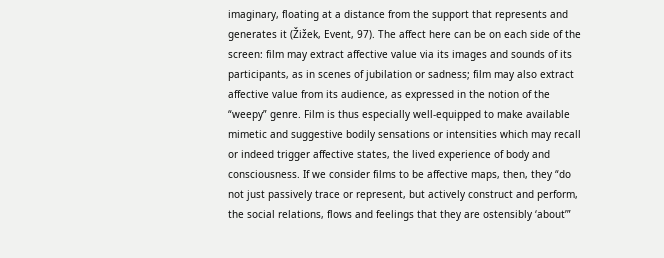imaginary, floating at a distance from the support that represents and generates it (Žižek, Event, 97). The affect here can be on each side of the screen: film may extract affective value via its images and sounds of its participants, as in scenes of jubilation or sadness; film may also extract affective value from its audience, as expressed in the notion of the “weepy” genre. Film is thus especially well-equipped to make available mimetic and suggestive bodily sensations or intensities which may recall or indeed trigger affective states, the lived experience of body and consciousness. If we consider films to be affective maps, then, they “do not just passively trace or represent, but actively construct and perform, the social relations, flows and feelings that they are ostensibly ‘about’”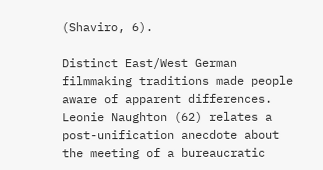(Shaviro, 6).

Distinct East/West German filmmaking traditions made people aware of apparent differences. Leonie Naughton (62) relates a post-unification anecdote about the meeting of a bureaucratic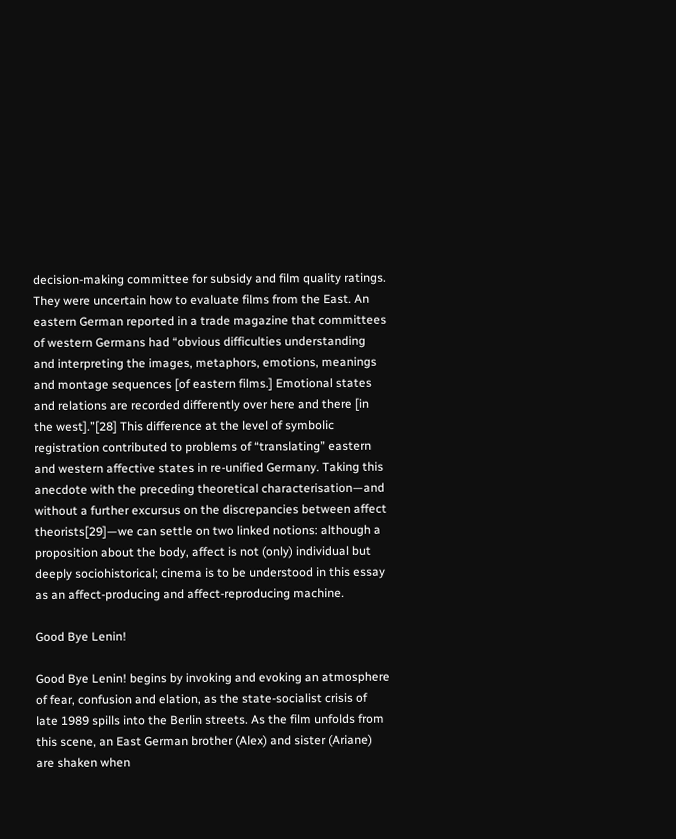decision-making committee for subsidy and film quality ratings. They were uncertain how to evaluate films from the East. An eastern German reported in a trade magazine that committees of western Germans had “obvious difficulties understanding and interpreting the images, metaphors, emotions, meanings and montage sequences [of eastern films.] Emotional states and relations are recorded differently over here and there [in the west].”[28] This difference at the level of symbolic registration contributed to problems of “translating” eastern and western affective states in re-unified Germany. Taking this anecdote with the preceding theoretical characterisation—and without a further excursus on the discrepancies between affect theorists[29]—we can settle on two linked notions: although a proposition about the body, affect is not (only) individual but deeply sociohistorical; cinema is to be understood in this essay as an affect-producing and affect-reproducing machine.

Good Bye Lenin!

Good Bye Lenin! begins by invoking and evoking an atmosphere of fear, confusion and elation, as the state-socialist crisis of late 1989 spills into the Berlin streets. As the film unfolds from this scene, an East German brother (Alex) and sister (Ariane) are shaken when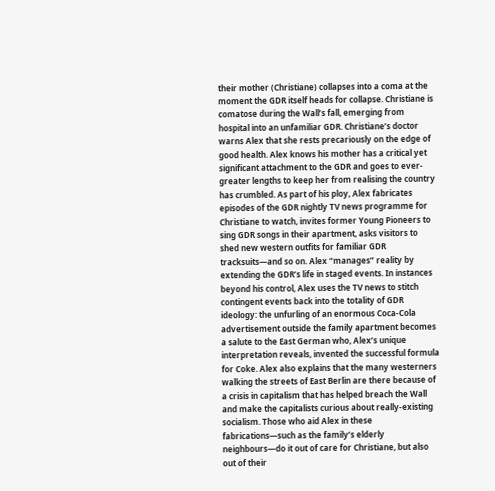their mother (Christiane) collapses into a coma at the moment the GDR itself heads for collapse. Christiane is comatose during the Wall’s fall, emerging from hospital into an unfamiliar GDR. Christiane’s doctor warns Alex that she rests precariously on the edge of good health. Alex knows his mother has a critical yet significant attachment to the GDR and goes to ever-greater lengths to keep her from realising the country has crumbled. As part of his ploy, Alex fabricates episodes of the GDR nightly TV news programme for Christiane to watch, invites former Young Pioneers to sing GDR songs in their apartment, asks visitors to shed new western outfits for familiar GDR tracksuits—and so on. Alex “manages” reality by extending the GDR’s life in staged events. In instances beyond his control, Alex uses the TV news to stitch contingent events back into the totality of GDR ideology: the unfurling of an enormous Coca-Cola advertisement outside the family apartment becomes a salute to the East German who, Alex’s unique interpretation reveals, invented the successful formula for Coke. Alex also explains that the many westerners walking the streets of East Berlin are there because of a crisis in capitalism that has helped breach the Wall and make the capitalists curious about really-existing socialism. Those who aid Alex in these fabrications—such as the family’s elderly neighbours—do it out of care for Christiane, but also out of their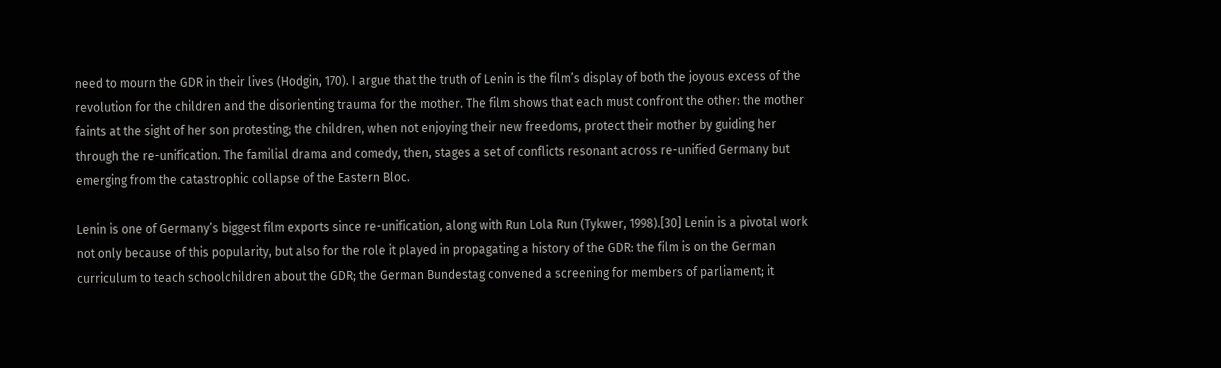need to mourn the GDR in their lives (Hodgin, 170). I argue that the truth of Lenin is the film’s display of both the joyous excess of the revolution for the children and the disorienting trauma for the mother. The film shows that each must confront the other: the mother faints at the sight of her son protesting; the children, when not enjoying their new freedoms, protect their mother by guiding her through the re-unification. The familial drama and comedy, then, stages a set of conflicts resonant across re-unified Germany but emerging from the catastrophic collapse of the Eastern Bloc.

Lenin is one of Germany’s biggest film exports since re-unification, along with Run Lola Run (Tykwer, 1998).[30] Lenin is a pivotal work not only because of this popularity, but also for the role it played in propagating a history of the GDR: the film is on the German curriculum to teach schoolchildren about the GDR; the German Bundestag convened a screening for members of parliament; it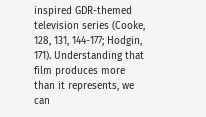inspired GDR-themed television series (Cooke, 128, 131, 144-177; Hodgin, 171). Understanding that film produces more than it represents, we can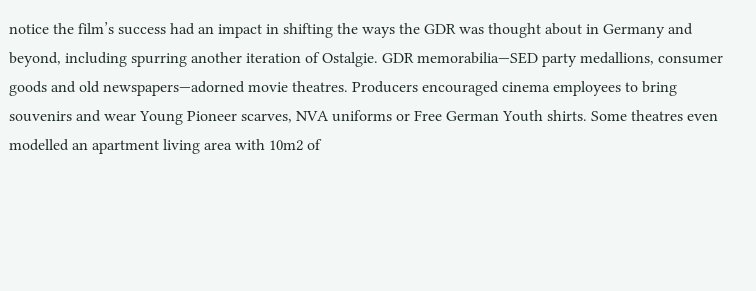notice the film’s success had an impact in shifting the ways the GDR was thought about in Germany and beyond, including spurring another iteration of Ostalgie. GDR memorabilia—SED party medallions, consumer goods and old newspapers—adorned movie theatres. Producers encouraged cinema employees to bring souvenirs and wear Young Pioneer scarves, NVA uniforms or Free German Youth shirts. Some theatres even modelled an apartment living area with 10m2 of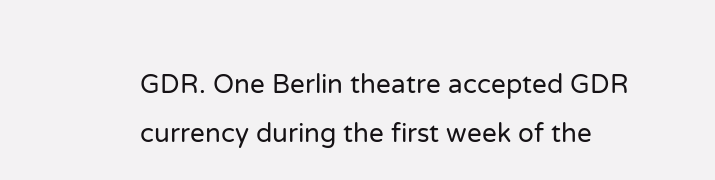GDR. One Berlin theatre accepted GDR currency during the first week of the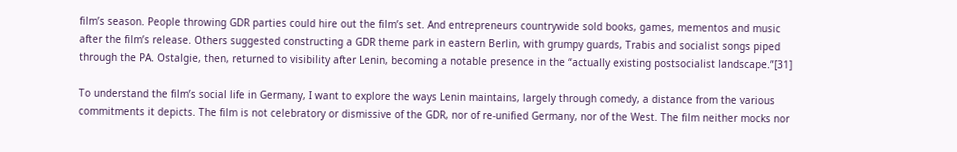film’s season. People throwing GDR parties could hire out the film’s set. And entrepreneurs countrywide sold books, games, mementos and music after the film’s release. Others suggested constructing a GDR theme park in eastern Berlin, with grumpy guards, Trabis and socialist songs piped through the PA. Ostalgie, then, returned to visibility after Lenin, becoming a notable presence in the “actually existing postsocialist landscape.”[31]

To understand the film’s social life in Germany, I want to explore the ways Lenin maintains, largely through comedy, a distance from the various commitments it depicts. The film is not celebratory or dismissive of the GDR, nor of re-unified Germany, nor of the West. The film neither mocks nor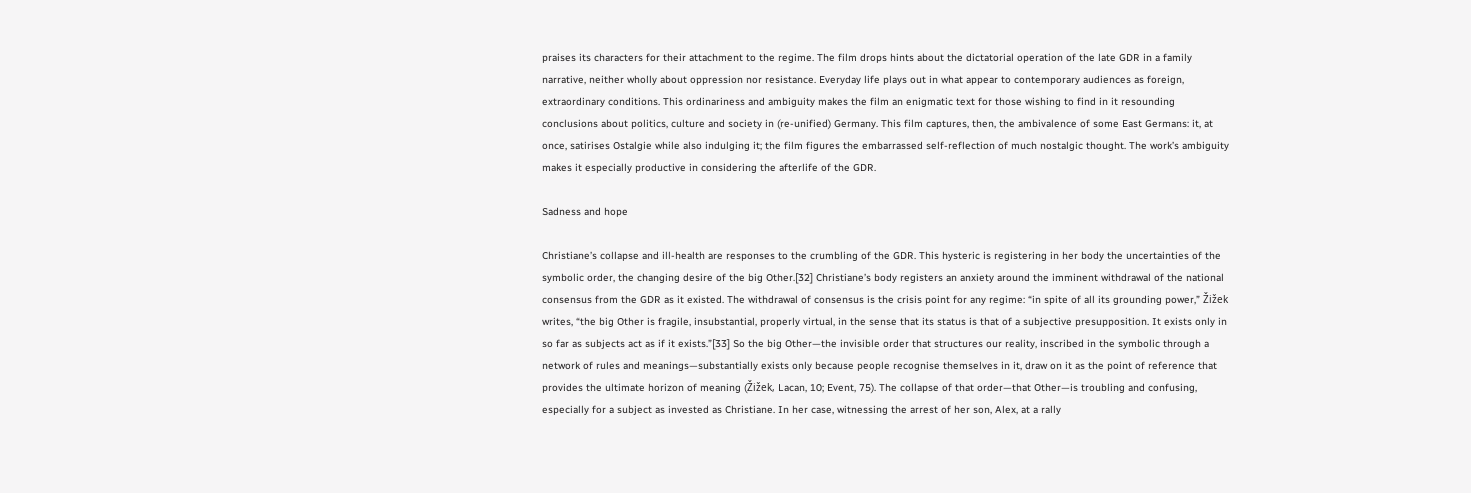praises its characters for their attachment to the regime. The film drops hints about the dictatorial operation of the late GDR in a family narrative, neither wholly about oppression nor resistance. Everyday life plays out in what appear to contemporary audiences as foreign, extraordinary conditions. This ordinariness and ambiguity makes the film an enigmatic text for those wishing to find in it resounding conclusions about politics, culture and society in (re-unified) Germany. This film captures, then, the ambivalence of some East Germans: it, at once, satirises Ostalgie while also indulging it; the film figures the embarrassed self-reflection of much nostalgic thought. The work’s ambiguity makes it especially productive in considering the afterlife of the GDR.

Sadness and hope

Christiane’s collapse and ill-health are responses to the crumbling of the GDR. This hysteric is registering in her body the uncertainties of the symbolic order, the changing desire of the big Other.[32] Christiane’s body registers an anxiety around the imminent withdrawal of the national consensus from the GDR as it existed. The withdrawal of consensus is the crisis point for any regime: “in spite of all its grounding power,” Žižek writes, “the big Other is fragile, insubstantial, properly virtual, in the sense that its status is that of a subjective presupposition. It exists only in so far as subjects act as if it exists.”[33] So the big Other—the invisible order that structures our reality, inscribed in the symbolic through a network of rules and meanings—substantially exists only because people recognise themselves in it, draw on it as the point of reference that provides the ultimate horizon of meaning (Žižek, Lacan, 10; Event, 75). The collapse of that order—that Other—is troubling and confusing, especially for a subject as invested as Christiane. In her case, witnessing the arrest of her son, Alex, at a rally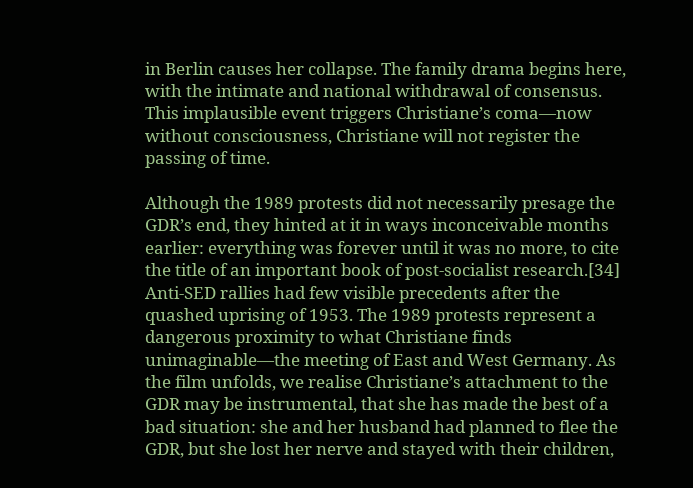in Berlin causes her collapse. The family drama begins here, with the intimate and national withdrawal of consensus. This implausible event triggers Christiane’s coma—now without consciousness, Christiane will not register the passing of time.

Although the 1989 protests did not necessarily presage the GDR’s end, they hinted at it in ways inconceivable months earlier: everything was forever until it was no more, to cite the title of an important book of post-socialist research.[34] Anti-SED rallies had few visible precedents after the quashed uprising of 1953. The 1989 protests represent a dangerous proximity to what Christiane finds unimaginable—the meeting of East and West Germany. As the film unfolds, we realise Christiane’s attachment to the GDR may be instrumental, that she has made the best of a bad situation: she and her husband had planned to flee the GDR, but she lost her nerve and stayed with their children,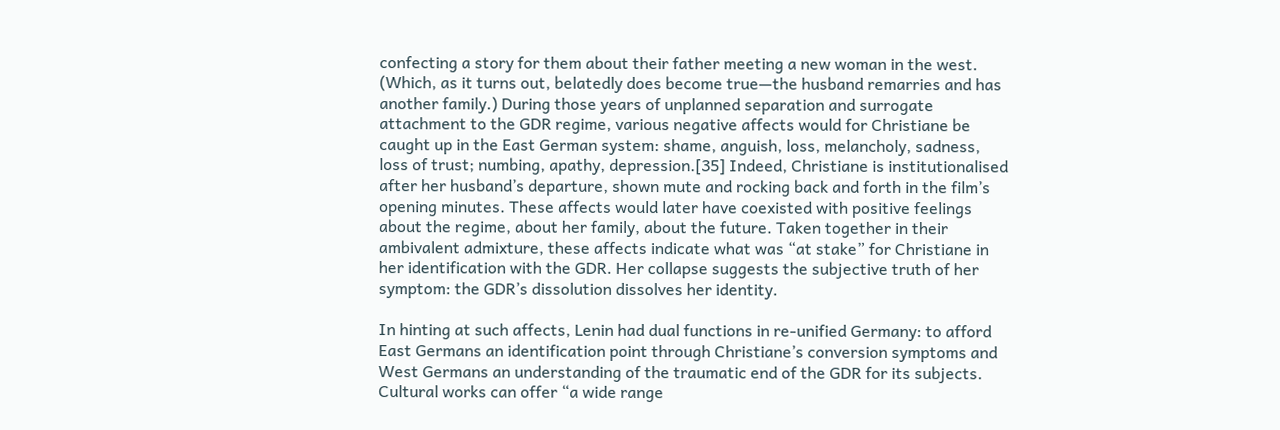confecting a story for them about their father meeting a new woman in the west. (Which, as it turns out, belatedly does become true—the husband remarries and has another family.) During those years of unplanned separation and surrogate attachment to the GDR regime, various negative affects would for Christiane be caught up in the East German system: shame, anguish, loss, melancholy, sadness, loss of trust; numbing, apathy, depression.[35] Indeed, Christiane is institutionalised after her husband’s departure, shown mute and rocking back and forth in the film’s opening minutes. These affects would later have coexisted with positive feelings about the regime, about her family, about the future. Taken together in their ambivalent admixture, these affects indicate what was “at stake” for Christiane in her identification with the GDR. Her collapse suggests the subjective truth of her symptom: the GDR’s dissolution dissolves her identity.

In hinting at such affects, Lenin had dual functions in re-unified Germany: to afford East Germans an identification point through Christiane’s conversion symptoms and West Germans an understanding of the traumatic end of the GDR for its subjects. Cultural works can offer “a wide range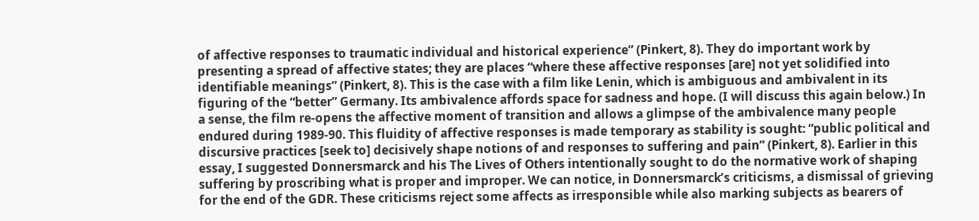of affective responses to traumatic individual and historical experience” (Pinkert, 8). They do important work by presenting a spread of affective states; they are places “where these affective responses [are] not yet solidified into identifiable meanings” (Pinkert, 8). This is the case with a film like Lenin, which is ambiguous and ambivalent in its figuring of the “better” Germany. Its ambivalence affords space for sadness and hope. (I will discuss this again below.) In a sense, the film re-opens the affective moment of transition and allows a glimpse of the ambivalence many people endured during 1989-90. This fluidity of affective responses is made temporary as stability is sought: “public political and discursive practices [seek to] decisively shape notions of and responses to suffering and pain” (Pinkert, 8). Earlier in this essay, I suggested Donnersmarck and his The Lives of Others intentionally sought to do the normative work of shaping suffering by proscribing what is proper and improper. We can notice, in Donnersmarck’s criticisms, a dismissal of grieving for the end of the GDR. These criticisms reject some affects as irresponsible while also marking subjects as bearers of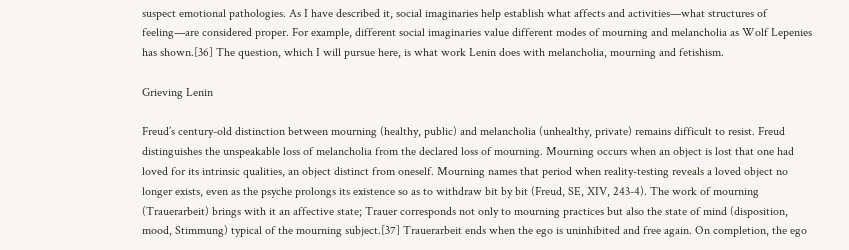suspect emotional pathologies. As I have described it, social imaginaries help establish what affects and activities—what structures of feeling—are considered proper. For example, different social imaginaries value different modes of mourning and melancholia as Wolf Lepenies has shown.[36] The question, which I will pursue here, is what work Lenin does with melancholia, mourning and fetishism.

Grieving Lenin

Freud’s century-old distinction between mourning (healthy, public) and melancholia (unhealthy, private) remains difficult to resist. Freud distinguishes the unspeakable loss of melancholia from the declared loss of mourning. Mourning occurs when an object is lost that one had loved for its intrinsic qualities, an object distinct from oneself. Mourning names that period when reality-testing reveals a loved object no longer exists, even as the psyche prolongs its existence so as to withdraw bit by bit (Freud, SE, XIV, 243-4). The work of mourning (Trauerarbeit) brings with it an affective state; Trauer corresponds not only to mourning practices but also the state of mind (disposition, mood, Stimmung) typical of the mourning subject.[37] Trauerarbeit ends when the ego is uninhibited and free again. On completion, the ego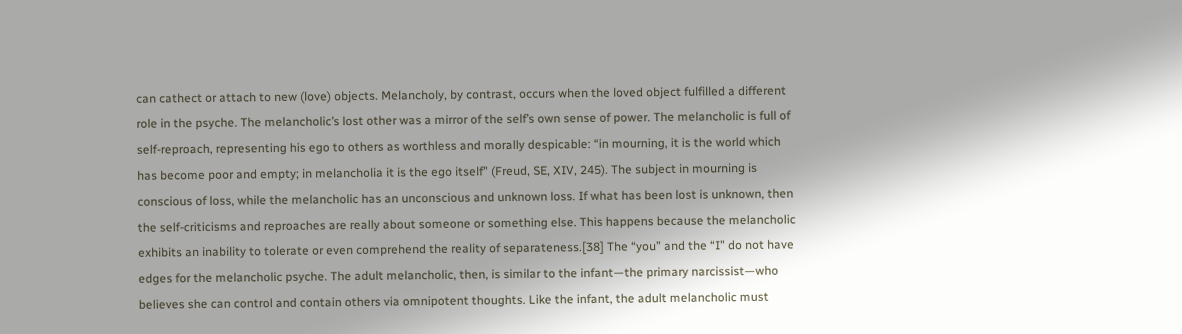can cathect or attach to new (love) objects. Melancholy, by contrast, occurs when the loved object fulfilled a different role in the psyche. The melancholic’s lost other was a mirror of the self’s own sense of power. The melancholic is full of self-reproach, representing his ego to others as worthless and morally despicable: “in mourning, it is the world which has become poor and empty; in melancholia it is the ego itself” (Freud, SE, XIV, 245). The subject in mourning is conscious of loss, while the melancholic has an unconscious and unknown loss. If what has been lost is unknown, then the self-criticisms and reproaches are really about someone or something else. This happens because the melancholic exhibits an inability to tolerate or even comprehend the reality of separateness.[38] The “you” and the “I” do not have edges for the melancholic psyche. The adult melancholic, then, is similar to the infant—the primary narcissist—who believes she can control and contain others via omnipotent thoughts. Like the infant, the adult melancholic must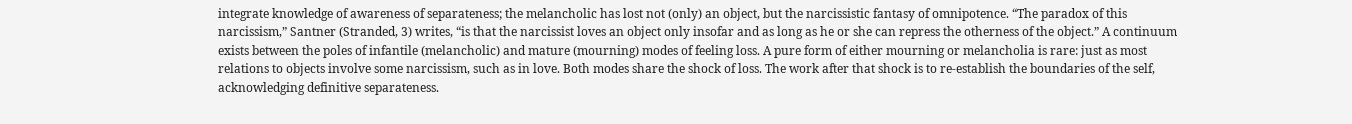integrate knowledge of awareness of separateness; the melancholic has lost not (only) an object, but the narcissistic fantasy of omnipotence. “The paradox of this narcissism,” Santner (Stranded, 3) writes, “is that the narcissist loves an object only insofar and as long as he or she can repress the otherness of the object.” A continuum exists between the poles of infantile (melancholic) and mature (mourning) modes of feeling loss. A pure form of either mourning or melancholia is rare: just as most relations to objects involve some narcissism, such as in love. Both modes share the shock of loss. The work after that shock is to re-establish the boundaries of the self, acknowledging definitive separateness.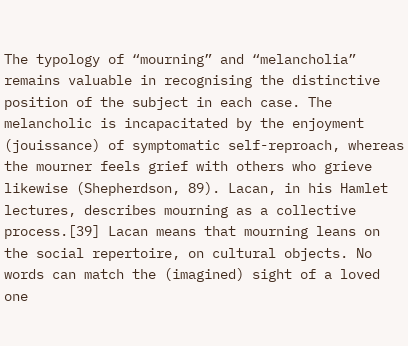The typology of “mourning” and “melancholia” remains valuable in recognising the distinctive position of the subject in each case. The melancholic is incapacitated by the enjoyment (jouissance) of symptomatic self-reproach, whereas the mourner feels grief with others who grieve likewise (Shepherdson, 89). Lacan, in his Hamlet lectures, describes mourning as a collective process.[39] Lacan means that mourning leans on the social repertoire, on cultural objects. No words can match the (imagined) sight of a loved one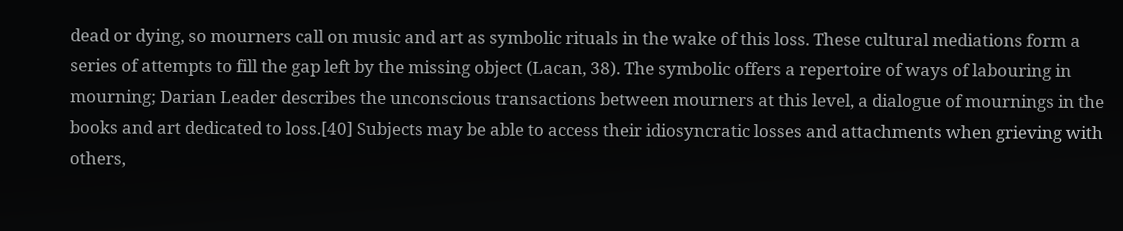dead or dying, so mourners call on music and art as symbolic rituals in the wake of this loss. These cultural mediations form a series of attempts to fill the gap left by the missing object (Lacan, 38). The symbolic offers a repertoire of ways of labouring in mourning; Darian Leader describes the unconscious transactions between mourners at this level, a dialogue of mournings in the books and art dedicated to loss.[40] Subjects may be able to access their idiosyncratic losses and attachments when grieving with others,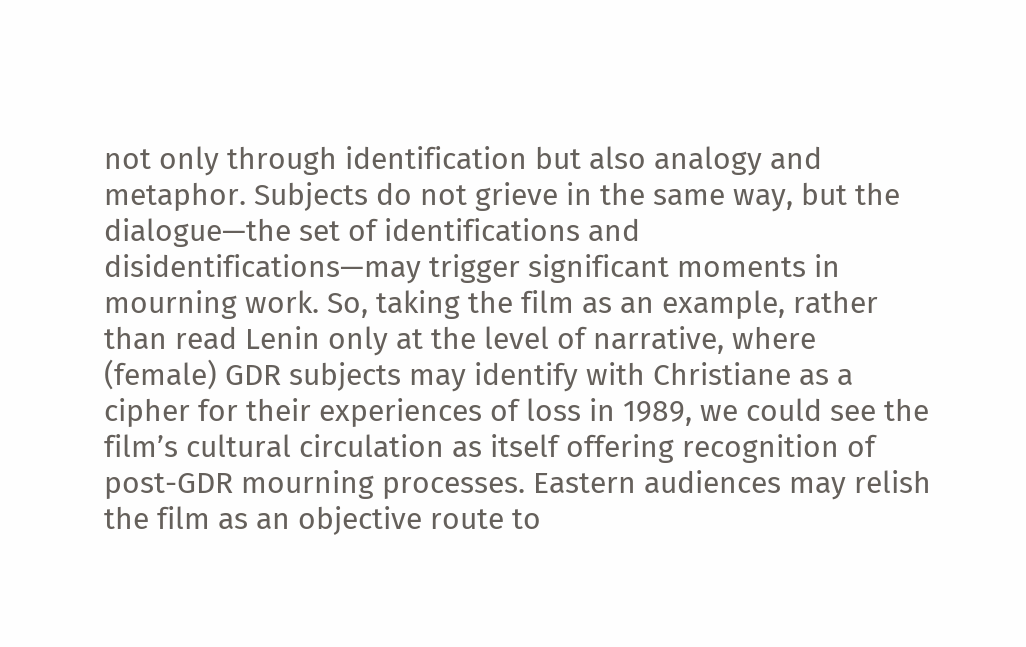not only through identification but also analogy and metaphor. Subjects do not grieve in the same way, but the dialogue—the set of identifications and disidentifications—may trigger significant moments in mourning work. So, taking the film as an example, rather than read Lenin only at the level of narrative, where (female) GDR subjects may identify with Christiane as a cipher for their experiences of loss in 1989, we could see the film’s cultural circulation as itself offering recognition of post-GDR mourning processes. Eastern audiences may relish the film as an objective route to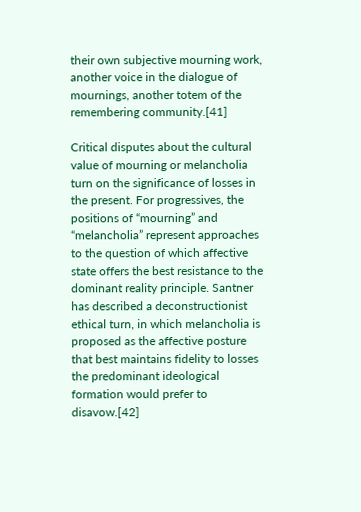their own subjective mourning work, another voice in the dialogue of mournings, another totem of the remembering community.[41]

Critical disputes about the cultural value of mourning or melancholia turn on the significance of losses in the present. For progressives, the positions of “mourning” and “melancholia” represent approaches to the question of which affective state offers the best resistance to the dominant reality principle. Santner has described a deconstructionist ethical turn, in which melancholia is proposed as the affective posture that best maintains fidelity to losses the predominant ideological formation would prefer to disavow.[42]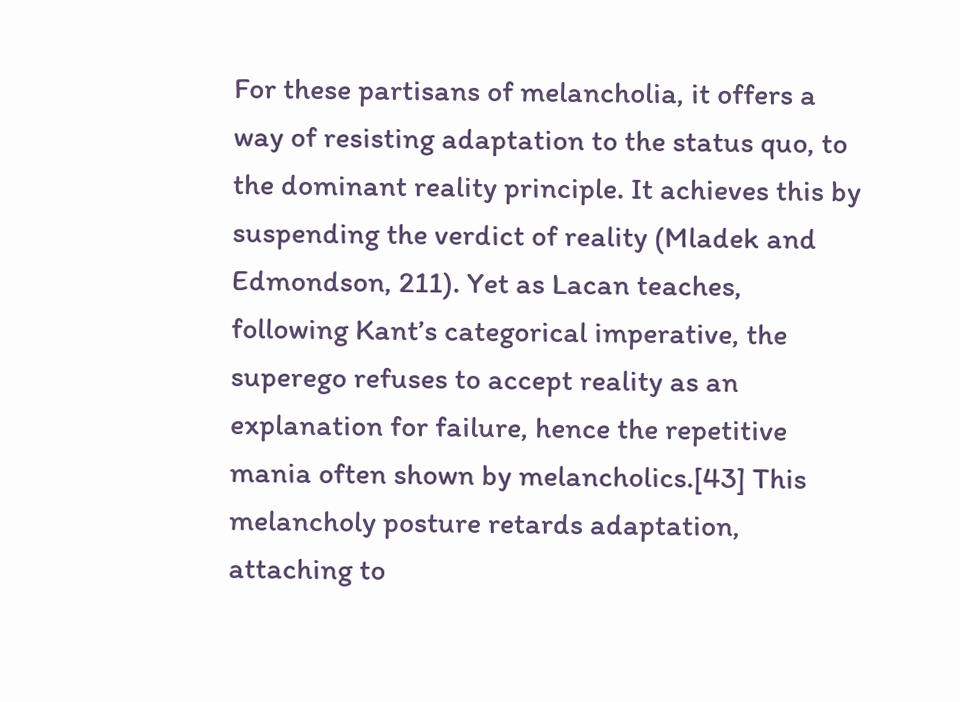For these partisans of melancholia, it offers a way of resisting adaptation to the status quo, to the dominant reality principle. It achieves this by suspending the verdict of reality (Mladek and Edmondson, 211). Yet as Lacan teaches, following Kant’s categorical imperative, the superego refuses to accept reality as an explanation for failure, hence the repetitive mania often shown by melancholics.[43] This melancholy posture retards adaptation, attaching to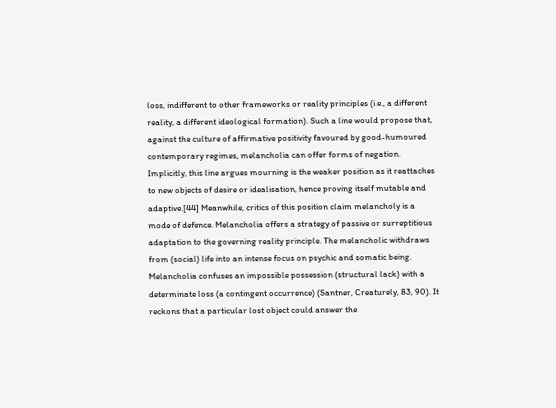loss, indifferent to other frameworks or reality principles (i.e., a different reality, a different ideological formation). Such a line would propose that, against the culture of affirmative positivity favoured by good-humoured contemporary regimes, melancholia can offer forms of negation. Implicitly, this line argues mourning is the weaker position as it reattaches to new objects of desire or idealisation, hence proving itself mutable and adaptive.[44] Meanwhile, critics of this position claim melancholy is a mode of defence. Melancholia offers a strategy of passive or surreptitious adaptation to the governing reality principle. The melancholic withdraws from (social) life into an intense focus on psychic and somatic being. Melancholia confuses an impossible possession (structural lack) with a determinate loss (a contingent occurrence) (Santner, Creaturely, 83, 90). It reckons that a particular lost object could answer the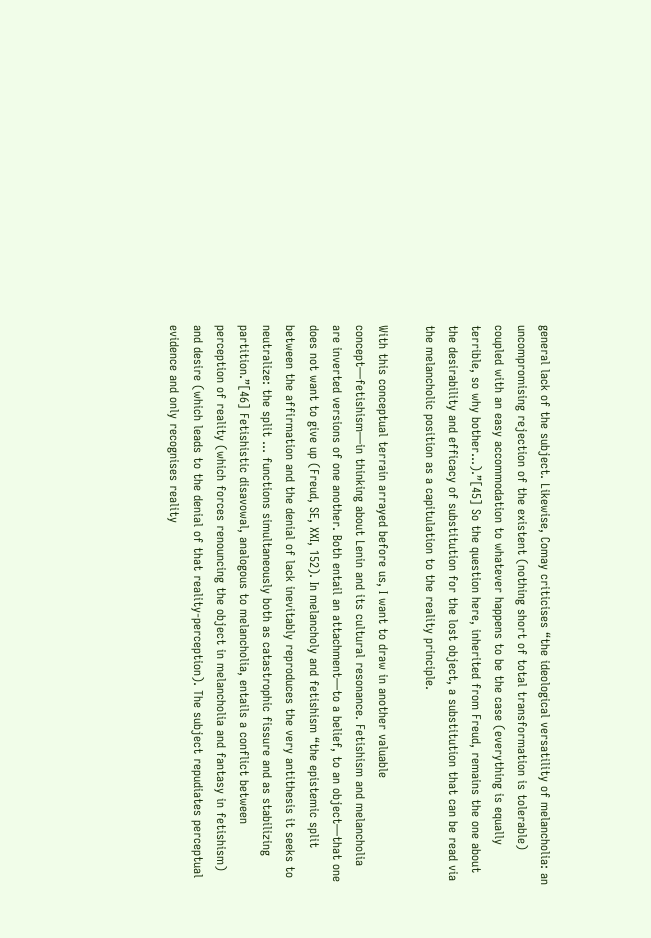general lack of the subject. Likewise, Comay criticises “the ideological versatility of melancholia: an uncompromising rejection of the existent (nothing short of total transformation is tolerable) coupled with an easy accommodation to whatever happens to be the case (everything is equally terrible, so why bother…).”[45] So the question here, inherited from Freud, remains the one about the desirability and efficacy of substitution for the lost object, a substitution that can be read via the melancholic position as a capitulation to the reality principle.

With this conceptual terrain arrayed before us, I want to draw in another valuable concept—fetishism—in thinking about Lenin and its cultural resonance. Fetishism and melancholia are inverted versions of one another. Both entail an attachment—to a belief, to an object—that one does not want to give up (Freud, SE, XXI, 152). In melancholy and fetishism “the epistemic split between the affirmation and the denial of lack inevitably reproduces the very antithesis it seeks to neutralize: the split … functions simultaneously both as catastrophic fissure and as stabilizing partition.”[46] Fetishistic disavowal, analogous to melancholia, entails a conflict between perception of reality (which forces renouncing the object in melancholia and fantasy in fetishism) and desire (which leads to the denial of that reality-perception). The subject repudiates perceptual evidence and only recognises reality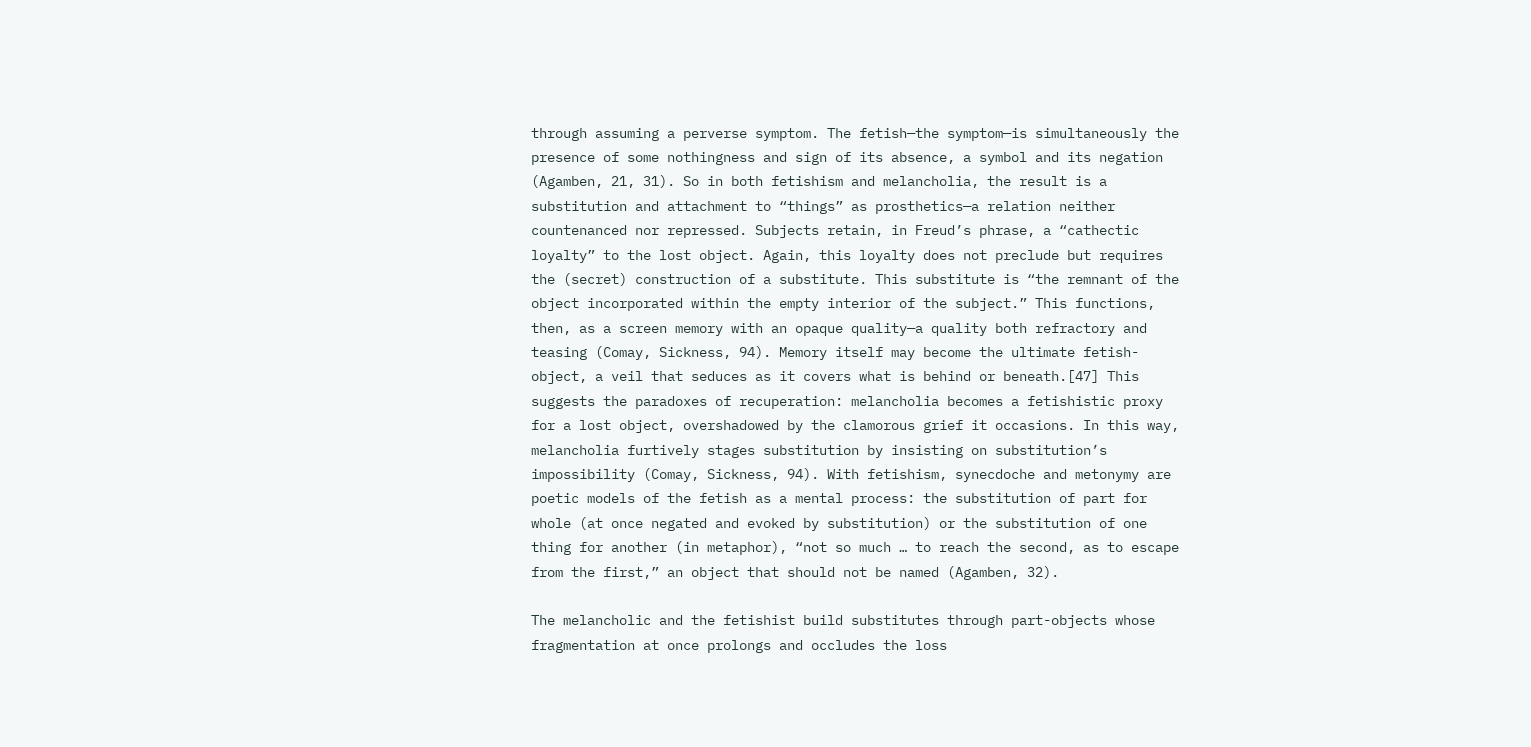through assuming a perverse symptom. The fetish—the symptom—is simultaneously the presence of some nothingness and sign of its absence, a symbol and its negation (Agamben, 21, 31). So in both fetishism and melancholia, the result is a substitution and attachment to “things” as prosthetics—a relation neither countenanced nor repressed. Subjects retain, in Freud’s phrase, a “cathectic loyalty” to the lost object. Again, this loyalty does not preclude but requires the (secret) construction of a substitute. This substitute is “the remnant of the object incorporated within the empty interior of the subject.” This functions, then, as a screen memory with an opaque quality—a quality both refractory and teasing (Comay, Sickness, 94). Memory itself may become the ultimate fetish-object, a veil that seduces as it covers what is behind or beneath.[47] This suggests the paradoxes of recuperation: melancholia becomes a fetishistic proxy for a lost object, overshadowed by the clamorous grief it occasions. In this way, melancholia furtively stages substitution by insisting on substitution’s impossibility (Comay, Sickness, 94). With fetishism, synecdoche and metonymy are poetic models of the fetish as a mental process: the substitution of part for whole (at once negated and evoked by substitution) or the substitution of one thing for another (in metaphor), “not so much … to reach the second, as to escape from the first,” an object that should not be named (Agamben, 32).

The melancholic and the fetishist build substitutes through part-objects whose fragmentation at once prolongs and occludes the loss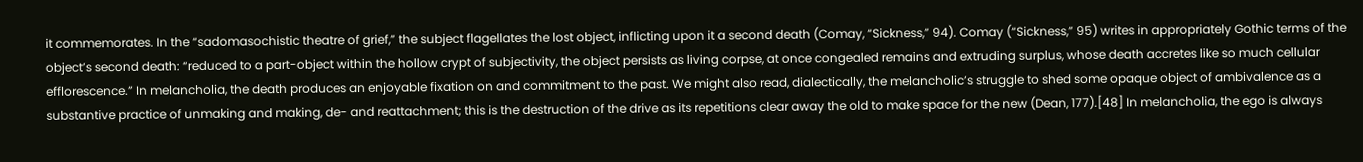it commemorates. In the “sadomasochistic theatre of grief,” the subject flagellates the lost object, inflicting upon it a second death (Comay, “Sickness,” 94). Comay (“Sickness,” 95) writes in appropriately Gothic terms of the object’s second death: “reduced to a part-object within the hollow crypt of subjectivity, the object persists as living corpse, at once congealed remains and extruding surplus, whose death accretes like so much cellular efflorescence.” In melancholia, the death produces an enjoyable fixation on and commitment to the past. We might also read, dialectically, the melancholic’s struggle to shed some opaque object of ambivalence as a substantive practice of unmaking and making, de- and reattachment; this is the destruction of the drive as its repetitions clear away the old to make space for the new (Dean, 177).[48] In melancholia, the ego is always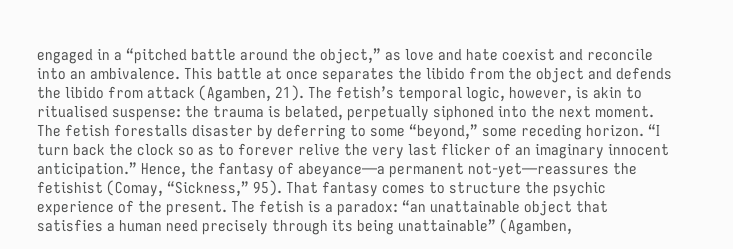engaged in a “pitched battle around the object,” as love and hate coexist and reconcile into an ambivalence. This battle at once separates the libido from the object and defends the libido from attack (Agamben, 21). The fetish’s temporal logic, however, is akin to ritualised suspense: the trauma is belated, perpetually siphoned into the next moment. The fetish forestalls disaster by deferring to some “beyond,” some receding horizon. “I turn back the clock so as to forever relive the very last flicker of an imaginary innocent anticipation.” Hence, the fantasy of abeyance—a permanent not-yet—reassures the fetishist (Comay, “Sickness,” 95). That fantasy comes to structure the psychic experience of the present. The fetish is a paradox: “an unattainable object that satisfies a human need precisely through its being unattainable” (Agamben,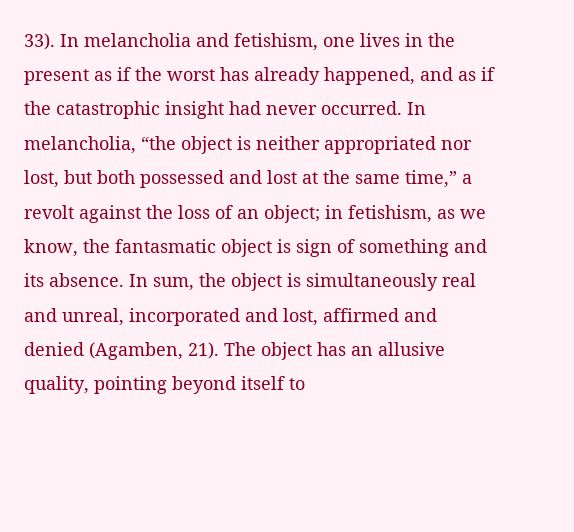33). In melancholia and fetishism, one lives in the present as if the worst has already happened, and as if the catastrophic insight had never occurred. In melancholia, “the object is neither appropriated nor lost, but both possessed and lost at the same time,” a revolt against the loss of an object; in fetishism, as we know, the fantasmatic object is sign of something and its absence. In sum, the object is simultaneously real and unreal, incorporated and lost, affirmed and denied (Agamben, 21). The object has an allusive quality, pointing beyond itself to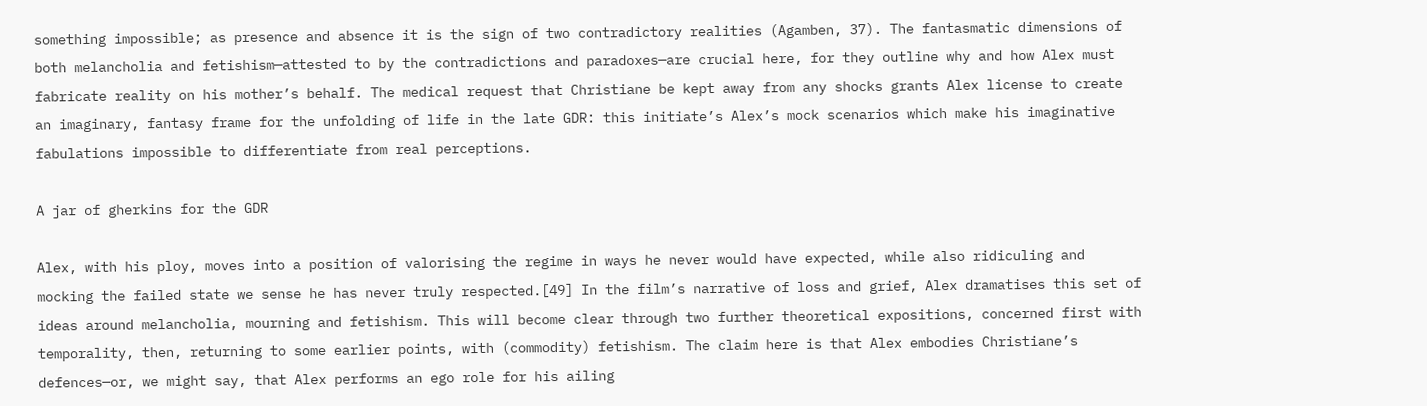something impossible; as presence and absence it is the sign of two contradictory realities (Agamben, 37). The fantasmatic dimensions of both melancholia and fetishism—attested to by the contradictions and paradoxes—are crucial here, for they outline why and how Alex must fabricate reality on his mother’s behalf. The medical request that Christiane be kept away from any shocks grants Alex license to create an imaginary, fantasy frame for the unfolding of life in the late GDR: this initiate’s Alex’s mock scenarios which make his imaginative fabulations impossible to differentiate from real perceptions.

A jar of gherkins for the GDR

Alex, with his ploy, moves into a position of valorising the regime in ways he never would have expected, while also ridiculing and mocking the failed state we sense he has never truly respected.[49] In the film’s narrative of loss and grief, Alex dramatises this set of ideas around melancholia, mourning and fetishism. This will become clear through two further theoretical expositions, concerned first with temporality, then, returning to some earlier points, with (commodity) fetishism. The claim here is that Alex embodies Christiane’s defences—or, we might say, that Alex performs an ego role for his ailing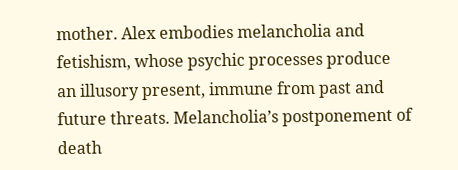mother. Alex embodies melancholia and fetishism, whose psychic processes produce an illusory present, immune from past and future threats. Melancholia’s postponement of death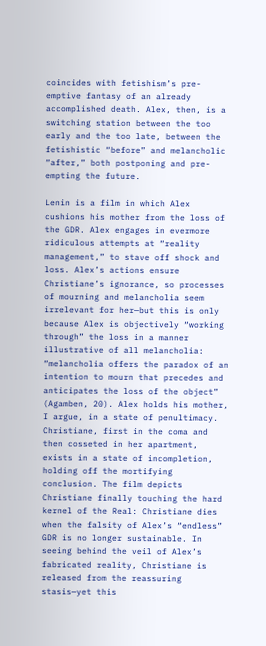coincides with fetishism’s pre-emptive fantasy of an already accomplished death. Alex, then, is a switching station between the too early and the too late, between the fetishistic “before” and melancholic “after,” both postponing and pre-empting the future.

Lenin is a film in which Alex cushions his mother from the loss of the GDR. Alex engages in evermore ridiculous attempts at “reality management,” to stave off shock and loss. Alex’s actions ensure Christiane’s ignorance, so processes of mourning and melancholia seem irrelevant for her—but this is only because Alex is objectively “working through” the loss in a manner illustrative of all melancholia: “melancholia offers the paradox of an intention to mourn that precedes and anticipates the loss of the object” (Agamben, 20). Alex holds his mother, I argue, in a state of penultimacy. Christiane, first in the coma and then cosseted in her apartment, exists in a state of incompletion, holding off the mortifying conclusion. The film depicts Christiane finally touching the hard kernel of the Real: Christiane dies when the falsity of Alex’s “endless” GDR is no longer sustainable. In seeing behind the veil of Alex’s fabricated reality, Christiane is released from the reassuring stasis—yet this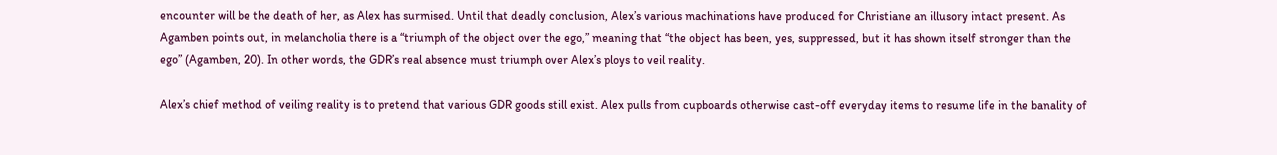encounter will be the death of her, as Alex has surmised. Until that deadly conclusion, Alex’s various machinations have produced for Christiane an illusory intact present. As Agamben points out, in melancholia there is a “triumph of the object over the ego,” meaning that “the object has been, yes, suppressed, but it has shown itself stronger than the ego” (Agamben, 20). In other words, the GDR’s real absence must triumph over Alex’s ploys to veil reality.

Alex’s chief method of veiling reality is to pretend that various GDR goods still exist. Alex pulls from cupboards otherwise cast-off everyday items to resume life in the banality of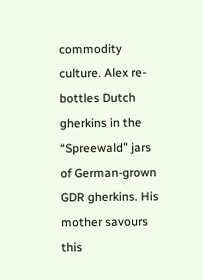commodity culture. Alex re-bottles Dutch gherkins in the “Spreewald” jars of German-grown GDR gherkins. His mother savours this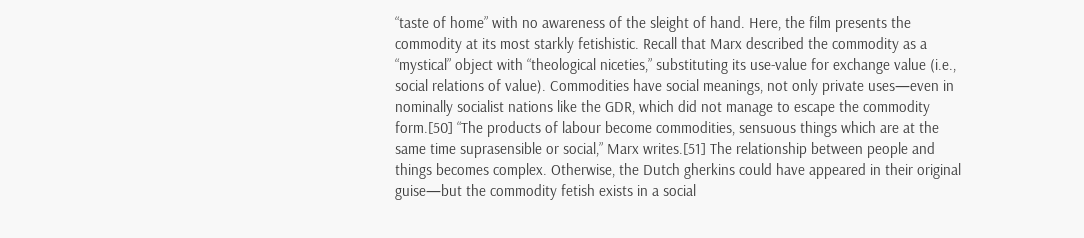“taste of home” with no awareness of the sleight of hand. Here, the film presents the commodity at its most starkly fetishistic. Recall that Marx described the commodity as a “mystical” object with “theological niceties,” substituting its use-value for exchange value (i.e., social relations of value). Commodities have social meanings, not only private uses—even in nominally socialist nations like the GDR, which did not manage to escape the commodity form.[50] “The products of labour become commodities, sensuous things which are at the same time suprasensible or social,” Marx writes.[51] The relationship between people and things becomes complex. Otherwise, the Dutch gherkins could have appeared in their original guise—but the commodity fetish exists in a social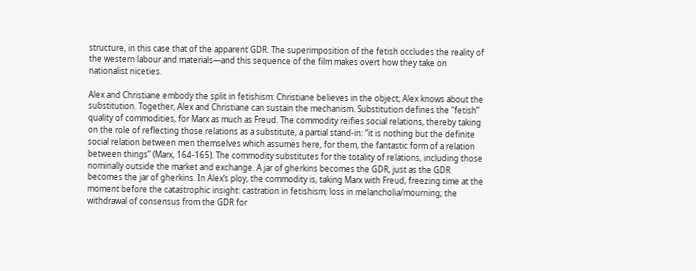structure, in this case that of the apparent GDR. The superimposition of the fetish occludes the reality of the western labour and materials—and this sequence of the film makes overt how they take on nationalist niceties.

Alex and Christiane embody the split in fetishism: Christiane believes in the object; Alex knows about the substitution. Together, Alex and Christiane can sustain the mechanism. Substitution defines the “fetish” quality of commodities, for Marx as much as Freud. The commodity reifies social relations, thereby taking on the role of reflecting those relations as a substitute, a partial stand-in: “it is nothing but the definite social relation between men themselves which assumes here, for them, the fantastic form of a relation between things” (Marx, 164-165). The commodity substitutes for the totality of relations, including those nominally outside the market and exchange. A jar of gherkins becomes the GDR, just as the GDR becomes the jar of gherkins. In Alex’s ploy, the commodity is, taking Marx with Freud, freezing time at the moment before the catastrophic insight: castration in fetishism; loss in melancholia/mourning; the withdrawal of consensus from the GDR for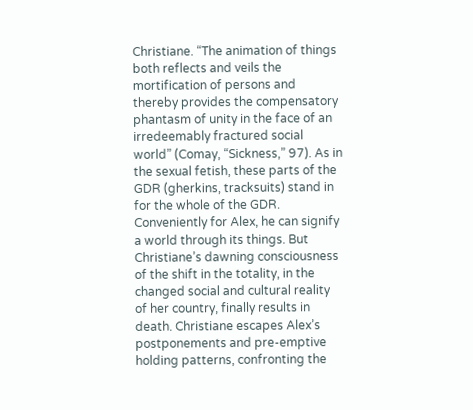Christiane. “The animation of things both reflects and veils the mortification of persons and thereby provides the compensatory phantasm of unity in the face of an irredeemably fractured social world” (Comay, “Sickness,” 97). As in the sexual fetish, these parts of the GDR (gherkins, tracksuits) stand in for the whole of the GDR. Conveniently for Alex, he can signify a world through its things. But Christiane’s dawning consciousness of the shift in the totality, in the changed social and cultural reality of her country, finally results in death. Christiane escapes Alex’s postponements and pre-emptive holding patterns, confronting the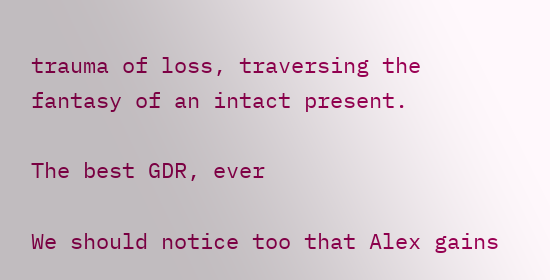trauma of loss, traversing the fantasy of an intact present.

The best GDR, ever

We should notice too that Alex gains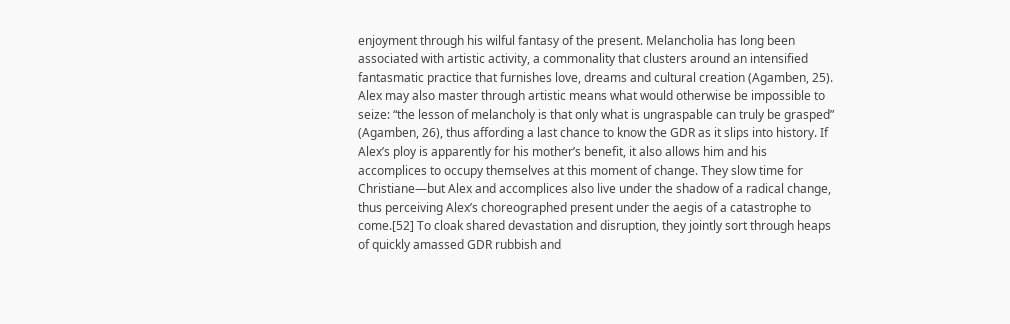enjoyment through his wilful fantasy of the present. Melancholia has long been associated with artistic activity, a commonality that clusters around an intensified fantasmatic practice that furnishes love, dreams and cultural creation (Agamben, 25). Alex may also master through artistic means what would otherwise be impossible to seize: “the lesson of melancholy is that only what is ungraspable can truly be grasped” (Agamben, 26), thus affording a last chance to know the GDR as it slips into history. If Alex’s ploy is apparently for his mother’s benefit, it also allows him and his accomplices to occupy themselves at this moment of change. They slow time for Christiane—but Alex and accomplices also live under the shadow of a radical change, thus perceiving Alex’s choreographed present under the aegis of a catastrophe to come.[52] To cloak shared devastation and disruption, they jointly sort through heaps of quickly amassed GDR rubbish and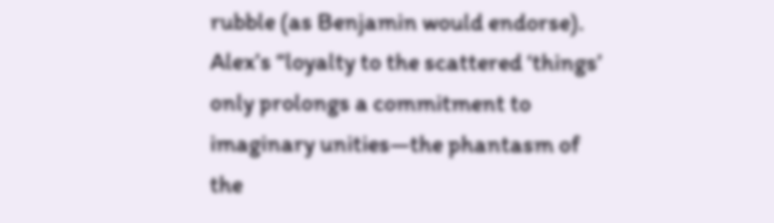rubble (as Benjamin would endorse). Alex’s “loyalty to the scattered ‘things’ only prolongs a commitment to imaginary unities—the phantasm of the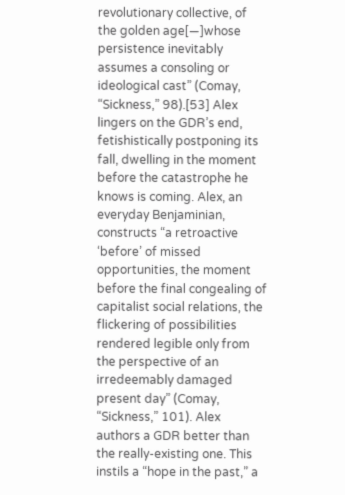revolutionary collective, of the golden age[—]whose persistence inevitably assumes a consoling or ideological cast” (Comay, “Sickness,” 98).[53] Alex lingers on the GDR’s end, fetishistically postponing its fall, dwelling in the moment before the catastrophe he knows is coming. Alex, an everyday Benjaminian, constructs “a retroactive ‘before’ of missed opportunities, the moment before the final congealing of capitalist social relations, the flickering of possibilities rendered legible only from the perspective of an irredeemably damaged present day” (Comay, “Sickness,” 101). Alex authors a GDR better than the really-existing one. This instils a “hope in the past,” a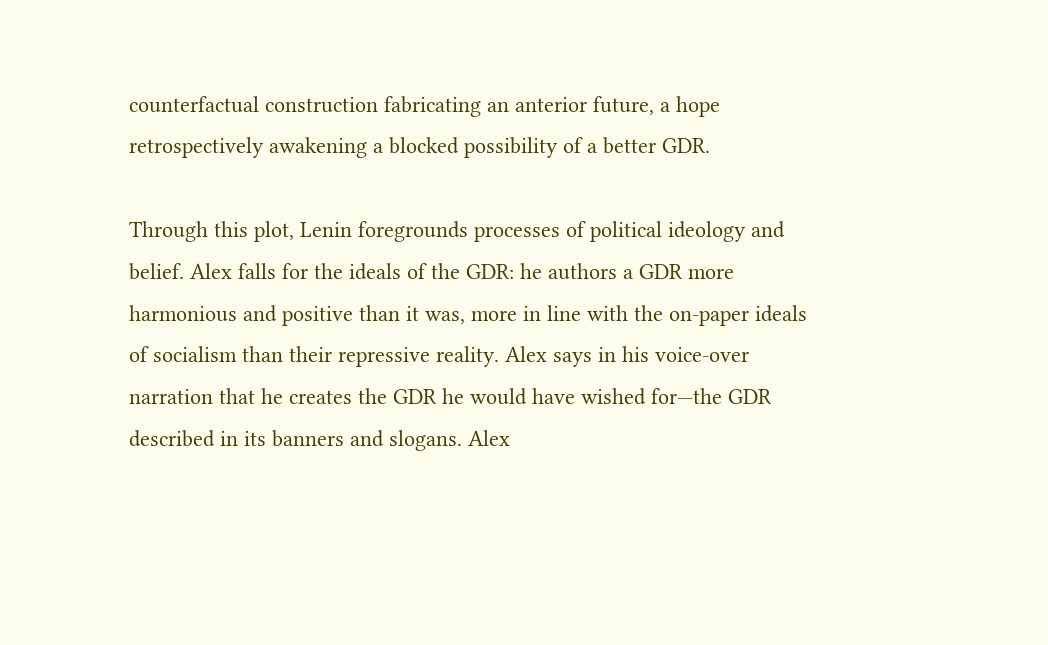counterfactual construction fabricating an anterior future, a hope retrospectively awakening a blocked possibility of a better GDR.

Through this plot, Lenin foregrounds processes of political ideology and belief. Alex falls for the ideals of the GDR: he authors a GDR more harmonious and positive than it was, more in line with the on-paper ideals of socialism than their repressive reality. Alex says in his voice-over narration that he creates the GDR he would have wished for—the GDR described in its banners and slogans. Alex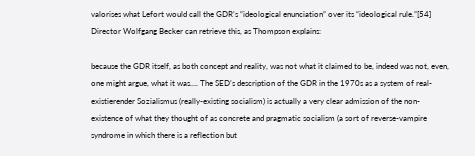valorises what Lefort would call the GDR’s “ideological enunciation” over its “ideological rule.”[54] Director Wolfgang Becker can retrieve this, as Thompson explains:

because the GDR itself, as both concept and reality, was not what it claimed to be, indeed was not, even, one might argue, what it was…. The SED’s description of the GDR in the 1970s as a system of real-existierender Sozialismus (really-existing socialism) is actually a very clear admission of the non-existence of what they thought of as concrete and pragmatic socialism (a sort of reverse-vampire syndrome in which there is a reflection but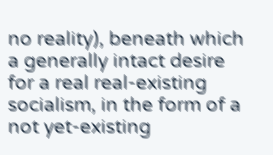no reality), beneath which a generally intact desire for a real real-existing socialism, in the form of a not yet-existing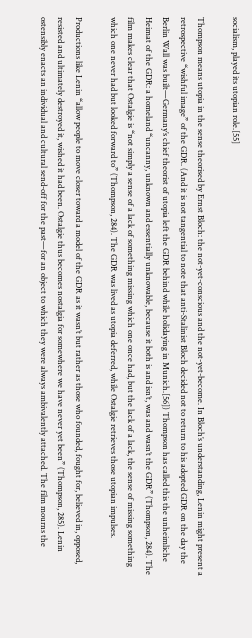socialism, played its utopian role.[55]

Thompson means utopia in the sense theorised by Ernst Bloch: the not-yet-conscious and the not-yet-become. In Bloch’s understanding, Lenin might present a retrospective “wishful image” of the GDR. (And it is not tangential to note that anti-Stalinist Bloch decided not to return to his adopted GDR on the day the Berlin Wall was built—Germany’s chief theorist of utopia left the GDR behind while holidaying in Munich.[56]) Thompson has called this the unheimliche Heimat of the GDR: a homeland “uncanny, unknown and essentially unknowable, because it both is and isn’t, was and wasn’t the GDR” (Thompson, 284). The film makes clear that Ostalgie is “not simply a sense of a lack of something missing which one once had, but the lack of a lack, the sense of missing something which one never had but looked forward to” (Thompson, 284). The GDR was lived as utopia deferred, while Ostalgie retrieves those utopian impulses.

Productions like Lenin “allow people to move closer toward a model of the GDR as it wasn’t but rather as those who founded, fought for, believed in, opposed, resisted and ultimately destroyed it, wished it had been. Ostalgie thus becomes nostalgia for somewhere we have never yet been” (Thompson, 285). Lenin ostensibly enacts an individual and cultural send-off for the past—for an object to which they were always ambivalently attached. The film mourns the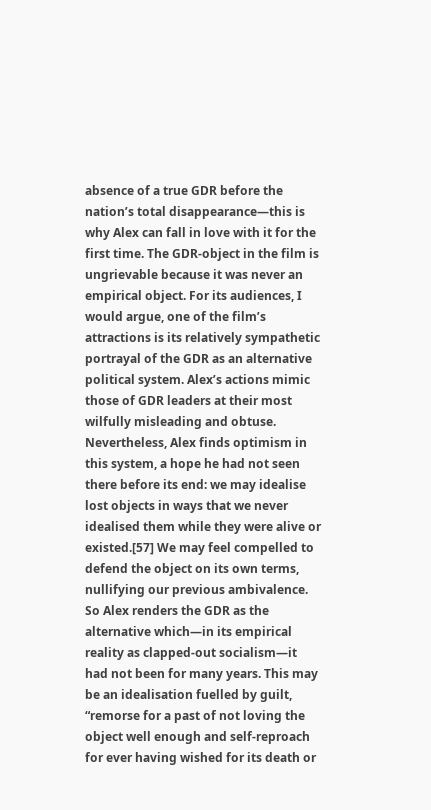absence of a true GDR before the nation’s total disappearance—this is why Alex can fall in love with it for the first time. The GDR-object in the film is ungrievable because it was never an empirical object. For its audiences, I would argue, one of the film’s attractions is its relatively sympathetic portrayal of the GDR as an alternative political system. Alex’s actions mimic those of GDR leaders at their most wilfully misleading and obtuse. Nevertheless, Alex finds optimism in this system, a hope he had not seen there before its end: we may idealise lost objects in ways that we never idealised them while they were alive or existed.[57] We may feel compelled to defend the object on its own terms, nullifying our previous ambivalence. So Alex renders the GDR as the alternative which—in its empirical reality as clapped-out socialism—it had not been for many years. This may be an idealisation fuelled by guilt, “remorse for a past of not loving the object well enough and self-reproach for ever having wished for its death or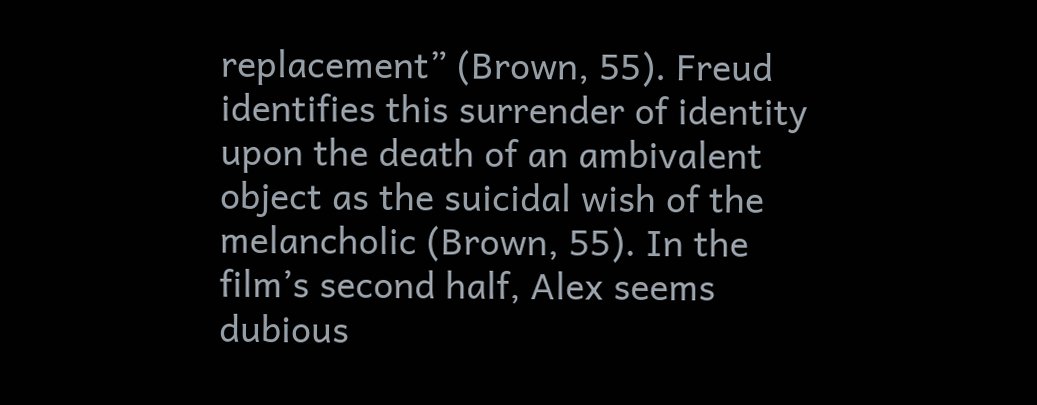replacement” (Brown, 55). Freud identifies this surrender of identity upon the death of an ambivalent object as the suicidal wish of the melancholic (Brown, 55). In the film’s second half, Alex seems dubious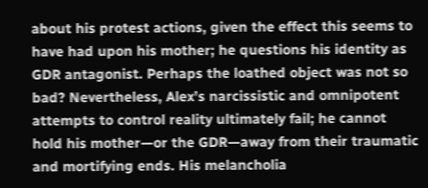about his protest actions, given the effect this seems to have had upon his mother; he questions his identity as GDR antagonist. Perhaps the loathed object was not so bad? Nevertheless, Alex’s narcissistic and omnipotent attempts to control reality ultimately fail; he cannot hold his mother—or the GDR—away from their traumatic and mortifying ends. His melancholia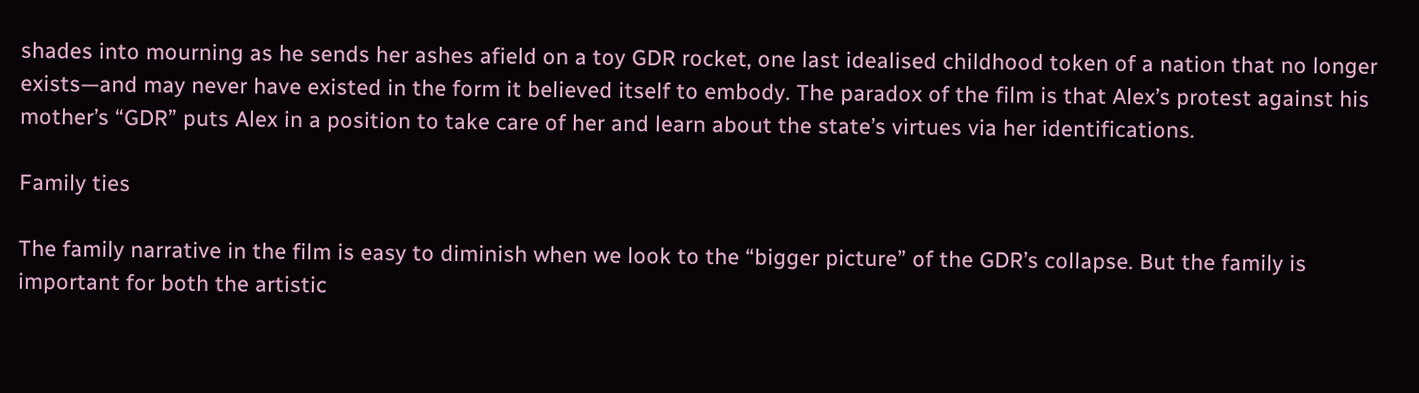shades into mourning as he sends her ashes afield on a toy GDR rocket, one last idealised childhood token of a nation that no longer exists—and may never have existed in the form it believed itself to embody. The paradox of the film is that Alex’s protest against his mother’s “GDR” puts Alex in a position to take care of her and learn about the state’s virtues via her identifications.

Family ties

The family narrative in the film is easy to diminish when we look to the “bigger picture” of the GDR’s collapse. But the family is important for both the artistic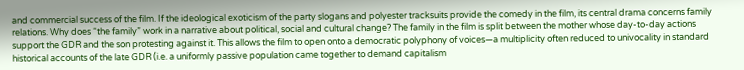and commercial success of the film. If the ideological exoticism of the party slogans and polyester tracksuits provide the comedy in the film, its central drama concerns family relations. Why does “the family” work in a narrative about political, social and cultural change? The family in the film is split between the mother whose day-to-day actions support the GDR and the son protesting against it. This allows the film to open onto a democratic polyphony of voices—a multiplicity often reduced to univocality in standard historical accounts of the late GDR (i.e. a uniformly passive population came together to demand capitalism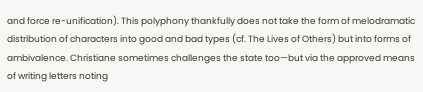and force re-unification). This polyphony thankfully does not take the form of melodramatic distribution of characters into good and bad types (cf. The Lives of Others) but into forms of ambivalence. Christiane sometimes challenges the state too—but via the approved means of writing letters noting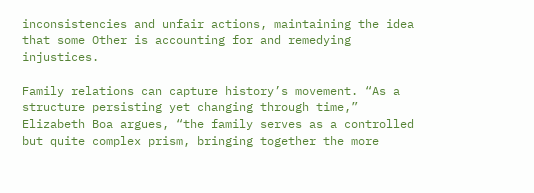inconsistencies and unfair actions, maintaining the idea that some Other is accounting for and remedying injustices.

Family relations can capture history’s movement. “As a structure persisting yet changing through time,” Elizabeth Boa argues, “the family serves as a controlled but quite complex prism, bringing together the more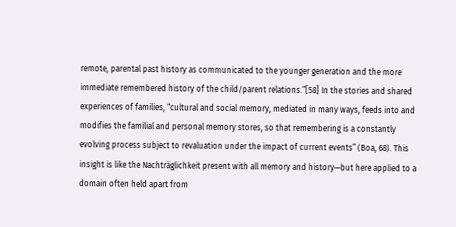remote, parental past history as communicated to the younger generation and the more immediate remembered history of the child/parent relations.”[58] In the stories and shared experiences of families, “cultural and social memory, mediated in many ways, feeds into and modifies the familial and personal memory stores, so that remembering is a constantly evolving process subject to revaluation under the impact of current events” (Boa, 68). This insight is like the Nachträglichkeit present with all memory and history—but here applied to a domain often held apart from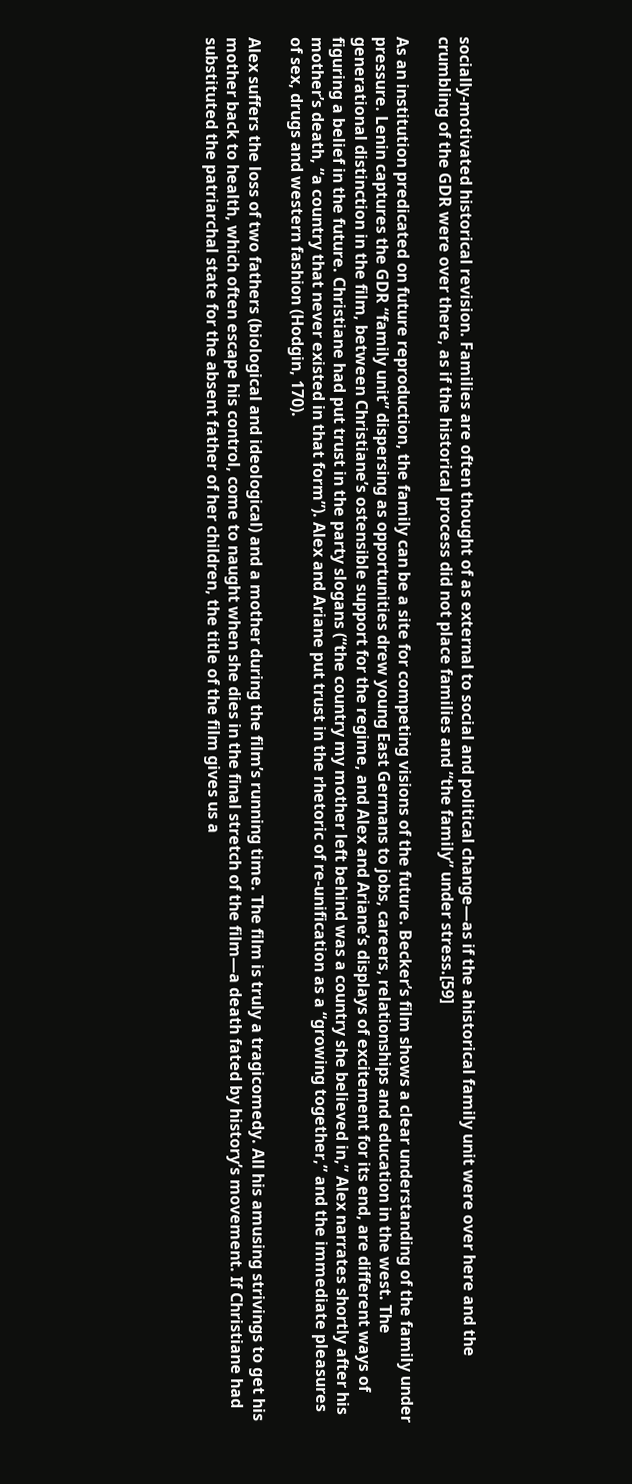socially-motivated historical revision. Families are often thought of as external to social and political change—as if the ahistorical family unit were over here and the crumbling of the GDR were over there, as if the historical process did not place families and “the family” under stress.[59]

As an institution predicated on future reproduction, the family can be a site for competing visions of the future. Becker’s film shows a clear understanding of the family under pressure. Lenin captures the GDR “family unit” dispersing as opportunities drew young East Germans to jobs, careers, relationships and education in the west. The generational distinction in the film, between Christiane’s ostensible support for the regime, and Alex and Ariane’s displays of excitement for its end, are different ways of figuring a belief in the future. Christiane had put trust in the party slogans (“the country my mother left behind was a country she believed in,” Alex narrates shortly after his mother’s death, “a country that never existed in that form”). Alex and Ariane put trust in the rhetoric of re-unification as a “growing together,” and the immediate pleasures of sex, drugs and western fashion (Hodgin, 170).

Alex suffers the loss of two fathers (biological and ideological) and a mother during the film’s running time. The film is truly a tragicomedy. All his amusing strivings to get his mother back to health, which often escape his control, come to naught when she dies in the final stretch of the film—a death fated by history’s movement. If Christiane had substituted the patriarchal state for the absent father of her children, the title of the film gives us a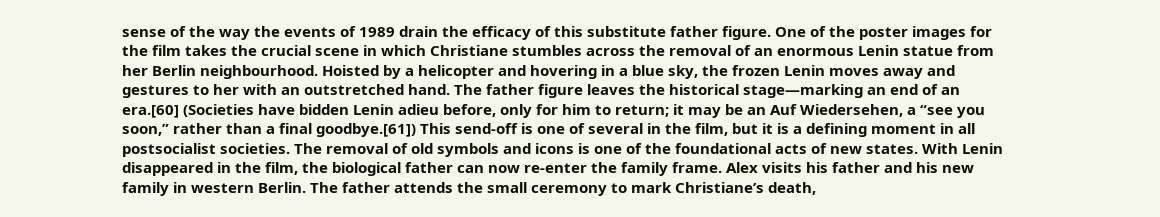sense of the way the events of 1989 drain the efficacy of this substitute father figure. One of the poster images for the film takes the crucial scene in which Christiane stumbles across the removal of an enormous Lenin statue from her Berlin neighbourhood. Hoisted by a helicopter and hovering in a blue sky, the frozen Lenin moves away and gestures to her with an outstretched hand. The father figure leaves the historical stage—marking an end of an era.[60] (Societies have bidden Lenin adieu before, only for him to return; it may be an Auf Wiedersehen, a “see you soon,” rather than a final goodbye.[61]) This send-off is one of several in the film, but it is a defining moment in all postsocialist societies. The removal of old symbols and icons is one of the foundational acts of new states. With Lenin disappeared in the film, the biological father can now re-enter the family frame. Alex visits his father and his new family in western Berlin. The father attends the small ceremony to mark Christiane’s death,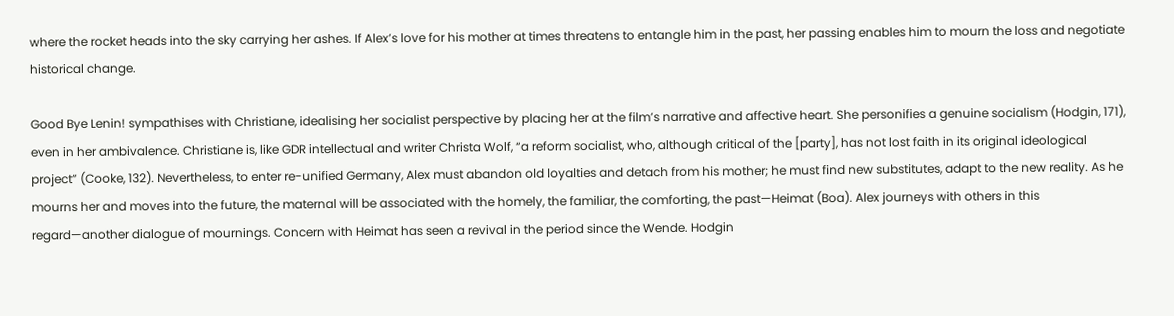where the rocket heads into the sky carrying her ashes. If Alex’s love for his mother at times threatens to entangle him in the past, her passing enables him to mourn the loss and negotiate historical change.

Good Bye Lenin! sympathises with Christiane, idealising her socialist perspective by placing her at the film’s narrative and affective heart. She personifies a genuine socialism (Hodgin, 171), even in her ambivalence. Christiane is, like GDR intellectual and writer Christa Wolf, “a reform socialist, who, although critical of the [party], has not lost faith in its original ideological project” (Cooke, 132). Nevertheless, to enter re-unified Germany, Alex must abandon old loyalties and detach from his mother; he must find new substitutes, adapt to the new reality. As he mourns her and moves into the future, the maternal will be associated with the homely, the familiar, the comforting, the past—Heimat (Boa). Alex journeys with others in this regard—another dialogue of mournings. Concern with Heimat has seen a revival in the period since the Wende. Hodgin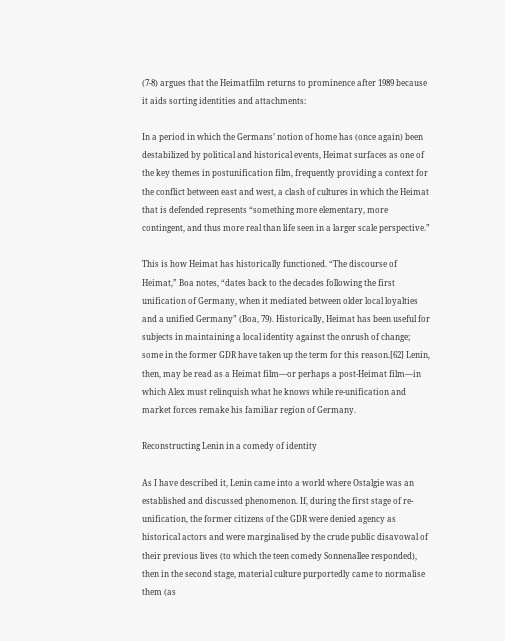(7-8) argues that the Heimatfilm returns to prominence after 1989 because it aids sorting identities and attachments:

In a period in which the Germans’ notion of home has (once again) been destabilized by political and historical events, Heimat surfaces as one of the key themes in postunification film, frequently providing a context for the conflict between east and west, a clash of cultures in which the Heimat that is defended represents “something more elementary, more contingent, and thus more real than life seen in a larger scale perspective.”

This is how Heimat has historically functioned. “The discourse of Heimat,” Boa notes, “dates back to the decades following the first unification of Germany, when it mediated between older local loyalties and a unified Germany” (Boa, 79). Historically, Heimat has been useful for subjects in maintaining a local identity against the onrush of change; some in the former GDR have taken up the term for this reason.[62] Lenin, then, may be read as a Heimat film—or perhaps a post-Heimat film—in which Alex must relinquish what he knows while re-unification and market forces remake his familiar region of Germany.

Reconstructing Lenin in a comedy of identity

As I have described it, Lenin came into a world where Ostalgie was an established and discussed phenomenon. If, during the first stage of re-unification, the former citizens of the GDR were denied agency as historical actors and were marginalised by the crude public disavowal of their previous lives (to which the teen comedy Sonnenallee responded), then in the second stage, material culture purportedly came to normalise them (as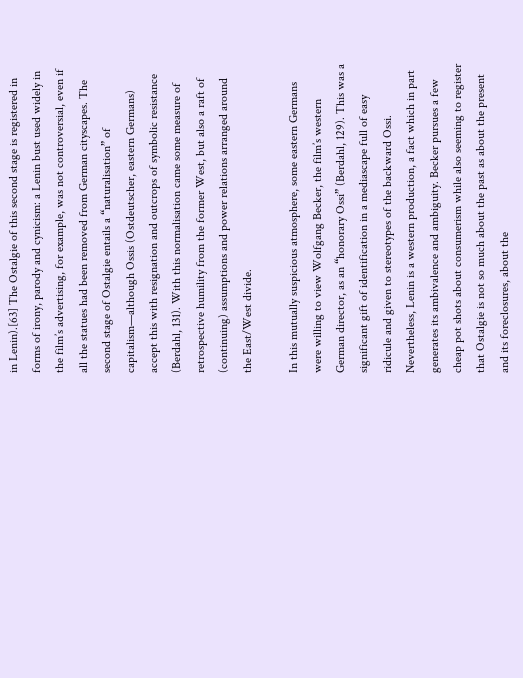in Lenin).[63] The Ostalgie of this second stage is registered in forms of irony, parody and cynicism: a Lenin bust used widely in the film’s advertising, for example, was not controversial, even if all the statues had been removed from German cityscapes. The second stage of Ostalgie entails a “naturalisation” of capitalism—although Ossis (Ostdeutscher, eastern Germans) accept this with resignation and outcrops of symbolic resistance (Berdahl, 131). With this normalisation came some measure of retrospective humility from the former West, but also a raft of (continuing) assumptions and power relations arranged around the East/West divide.

In this mutually suspicious atmosphere, some eastern Germans were willing to view Wolfgang Becker, the film’s western German director, as an “honorary Ossi” (Berdahl, 129). This was a significant gift of identification in a mediascape full of easy ridicule and given to stereotypes of the backward Ossi. Nevertheless, Lenin is a western production, a fact which in part generates its ambivalence and ambiguity. Becker pursues a few cheap pot shots about consumerism while also seeming to register that Ostalgie is not so much about the past as about the present and its foreclosures, about the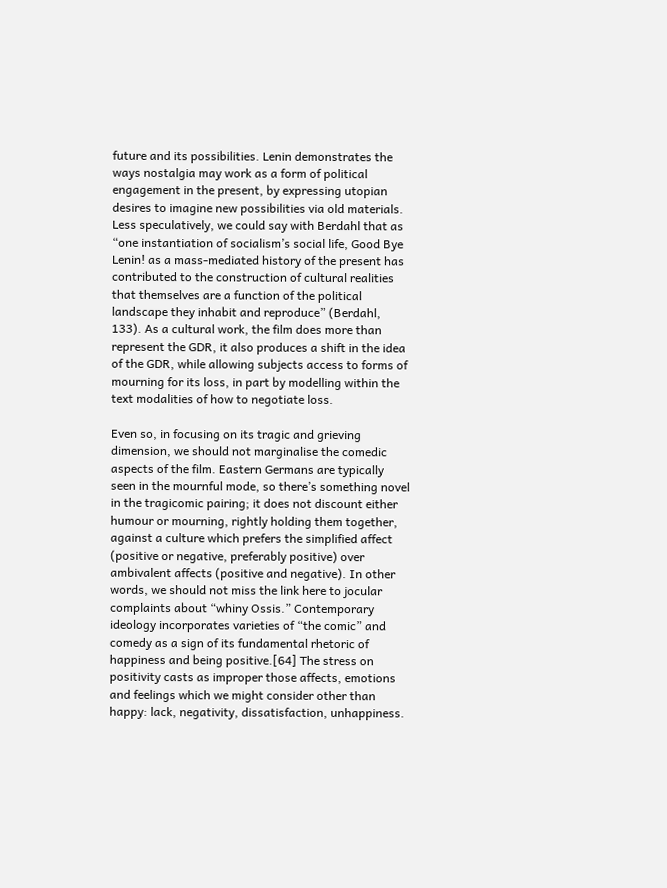future and its possibilities. Lenin demonstrates the ways nostalgia may work as a form of political engagement in the present, by expressing utopian desires to imagine new possibilities via old materials. Less speculatively, we could say with Berdahl that as “one instantiation of socialism’s social life, Good Bye Lenin! as a mass-mediated history of the present has contributed to the construction of cultural realities that themselves are a function of the political landscape they inhabit and reproduce” (Berdahl, 133). As a cultural work, the film does more than represent the GDR, it also produces a shift in the idea of the GDR, while allowing subjects access to forms of mourning for its loss, in part by modelling within the text modalities of how to negotiate loss.

Even so, in focusing on its tragic and grieving dimension, we should not marginalise the comedic aspects of the film. Eastern Germans are typically seen in the mournful mode, so there’s something novel in the tragicomic pairing; it does not discount either humour or mourning, rightly holding them together, against a culture which prefers the simplified affect (positive or negative, preferably positive) over ambivalent affects (positive and negative). In other words, we should not miss the link here to jocular complaints about “whiny Ossis.” Contemporary ideology incorporates varieties of “the comic” and comedy as a sign of its fundamental rhetoric of happiness and being positive.[64] The stress on positivity casts as improper those affects, emotions and feelings which we might consider other than happy: lack, negativity, dissatisfaction, unhappiness.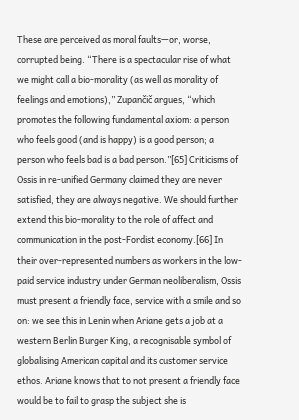These are perceived as moral faults—or, worse, corrupted being. “There is a spectacular rise of what we might call a bio-morality (as well as morality of feelings and emotions),” Zupančič argues, “which promotes the following fundamental axiom: a person who feels good (and is happy) is a good person; a person who feels bad is a bad person.”[65] Criticisms of Ossis in re-unified Germany claimed they are never satisfied, they are always negative. We should further extend this bio-morality to the role of affect and communication in the post-Fordist economy.[66] In their over-represented numbers as workers in the low-paid service industry under German neoliberalism, Ossis must present a friendly face, service with a smile and so on: we see this in Lenin when Ariane gets a job at a western Berlin Burger King, a recognisable symbol of globalising American capital and its customer service ethos. Ariane knows that to not present a friendly face would be to fail to grasp the subject she is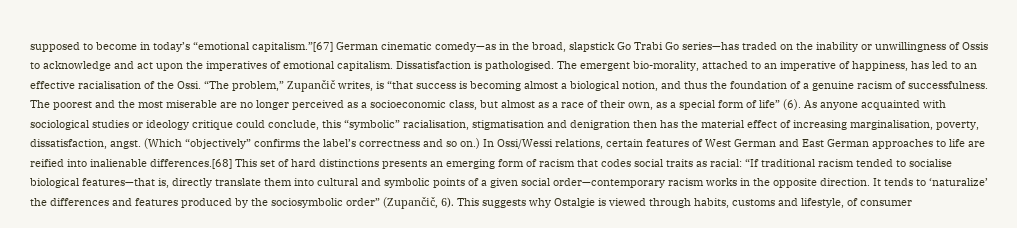supposed to become in today’s “emotional capitalism.”[67] German cinematic comedy—as in the broad, slapstick Go Trabi Go series—has traded on the inability or unwillingness of Ossis to acknowledge and act upon the imperatives of emotional capitalism. Dissatisfaction is pathologised. The emergent bio-morality, attached to an imperative of happiness, has led to an effective racialisation of the Ossi. “The problem,” Zupančič writes, is “that success is becoming almost a biological notion, and thus the foundation of a genuine racism of successfulness. The poorest and the most miserable are no longer perceived as a socioeconomic class, but almost as a race of their own, as a special form of life” (6). As anyone acquainted with sociological studies or ideology critique could conclude, this “symbolic” racialisation, stigmatisation and denigration then has the material effect of increasing marginalisation, poverty, dissatisfaction, angst. (Which “objectively” confirms the label’s correctness and so on.) In Ossi/Wessi relations, certain features of West German and East German approaches to life are reified into inalienable differences.[68] This set of hard distinctions presents an emerging form of racism that codes social traits as racial: “If traditional racism tended to socialise biological features—that is, directly translate them into cultural and symbolic points of a given social order—contemporary racism works in the opposite direction. It tends to ‘naturalize’ the differences and features produced by the sociosymbolic order” (Zupančič, 6). This suggests why Ostalgie is viewed through habits, customs and lifestyle, of consumer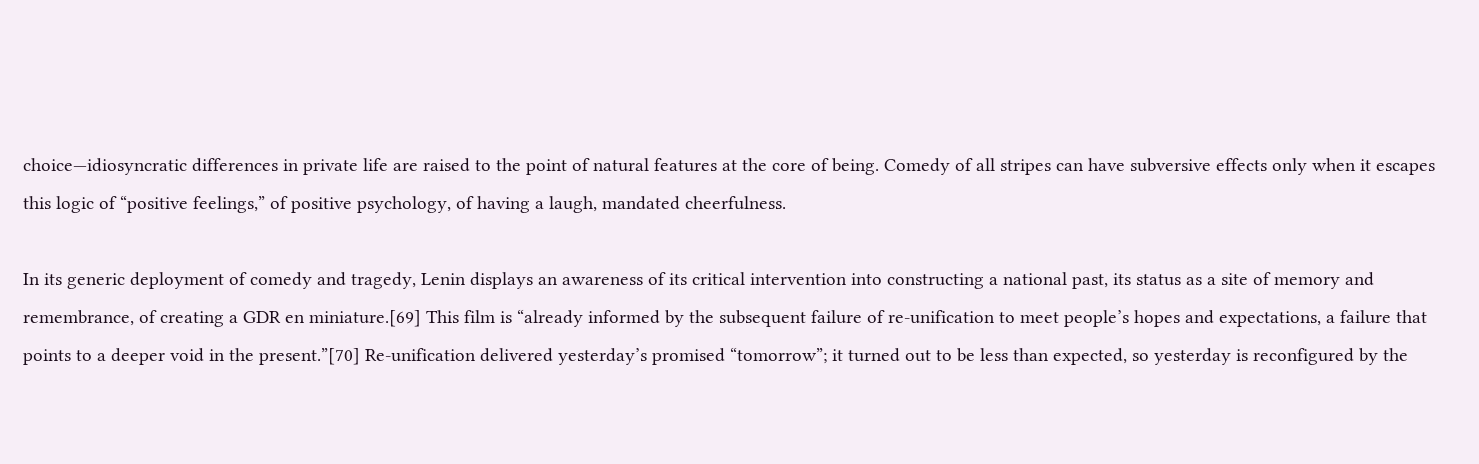choice—idiosyncratic differences in private life are raised to the point of natural features at the core of being. Comedy of all stripes can have subversive effects only when it escapes this logic of “positive feelings,” of positive psychology, of having a laugh, mandated cheerfulness.

In its generic deployment of comedy and tragedy, Lenin displays an awareness of its critical intervention into constructing a national past, its status as a site of memory and remembrance, of creating a GDR en miniature.[69] This film is “already informed by the subsequent failure of re-unification to meet people’s hopes and expectations, a failure that points to a deeper void in the present.”[70] Re-unification delivered yesterday’s promised “tomorrow”; it turned out to be less than expected, so yesterday is reconfigured by the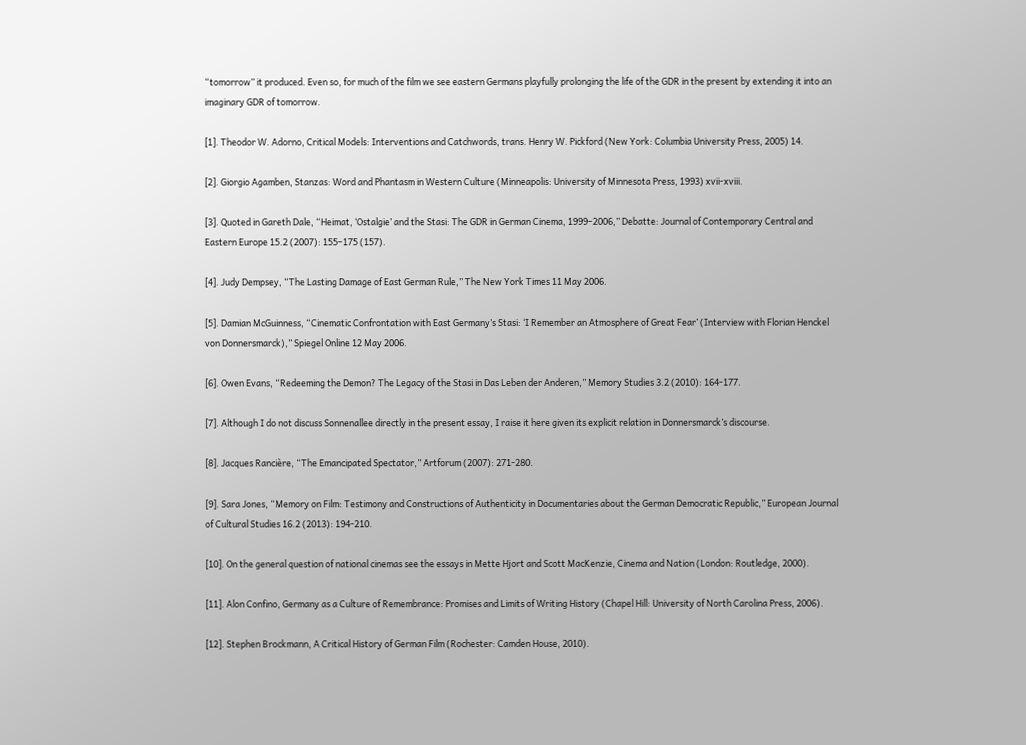“tomorrow” it produced. Even so, for much of the film we see eastern Germans playfully prolonging the life of the GDR in the present by extending it into an imaginary GDR of tomorrow.

[1]. Theodor W. Adorno, Critical Models: Interventions and Catchwords, trans. Henry W. Pickford (New York: Columbia University Press, 2005) 14.

[2]. Giorgio Agamben, Stanzas: Word and Phantasm in Western Culture (Minneapolis: University of Minnesota Press, 1993) xvii-xviii.

[3]. Quoted in Gareth Dale, “Heimat, ‘Ostalgie’ and the Stasi: The GDR in German Cinema, 1999–2006,” Debatte: Journal of Contemporary Central and Eastern Europe 15.2 (2007): 155–175 (157).

[4]. Judy Dempsey, “The Lasting Damage of East German Rule,” The New York Times 11 May 2006.

[5]. Damian McGuinness, “Cinematic Confrontation with East Germany’s Stasi: ‘I Remember an Atmosphere of Great Fear’ (Interview with Florian Henckel von Donnersmarck),” Spiegel Online 12 May 2006.

[6]. Owen Evans, “Redeeming the Demon? The Legacy of the Stasi in Das Leben der Anderen,” Memory Studies 3.2 (2010): 164-177.

[7]. Although I do not discuss Sonnenallee directly in the present essay, I raise it here given its explicit relation in Donnersmarck’s discourse.

[8]. Jacques Rancière, “The Emancipated Spectator,” Artforum (2007): 271-280.

[9]. Sara Jones, “Memory on Film: Testimony and Constructions of Authenticity in Documentaries about the German Democratic Republic,” European Journal of Cultural Studies 16.2 (2013): 194-210.

[10]. On the general question of national cinemas see the essays in Mette Hjort and Scott MacKenzie, Cinema and Nation (London: Routledge, 2000).

[11]. Alon Confino, Germany as a Culture of Remembrance: Promises and Limits of Writing History (Chapel Hill: University of North Carolina Press, 2006).

[12]. Stephen Brockmann, A Critical History of German Film (Rochester: Camden House, 2010).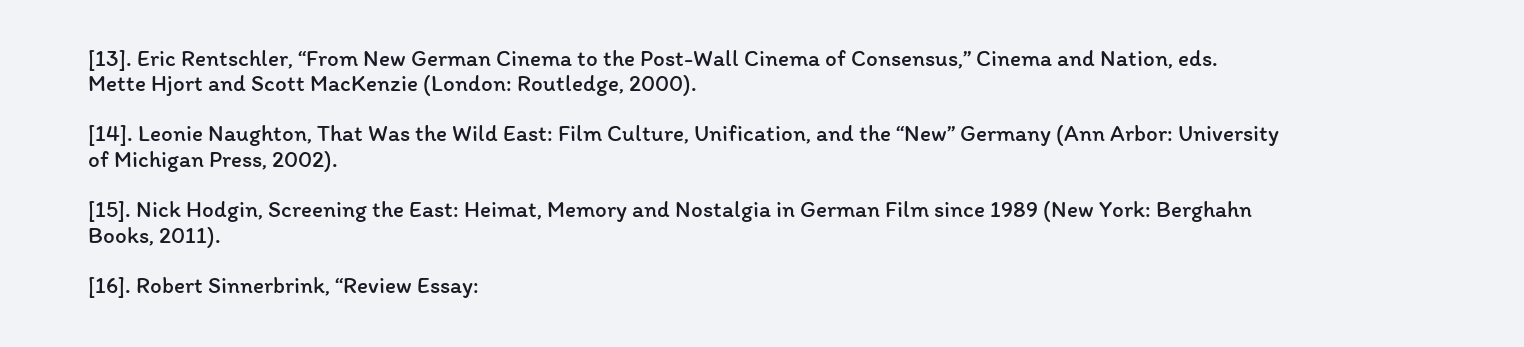[13]. Eric Rentschler, “From New German Cinema to the Post-Wall Cinema of Consensus,” Cinema and Nation, eds. Mette Hjort and Scott MacKenzie (London: Routledge, 2000).

[14]. Leonie Naughton, That Was the Wild East: Film Culture, Unification, and the “New” Germany (Ann Arbor: University of Michigan Press, 2002).

[15]. Nick Hodgin, Screening the East: Heimat, Memory and Nostalgia in German Film since 1989 (New York: Berghahn Books, 2011).

[16]. Robert Sinnerbrink, “Review Essay: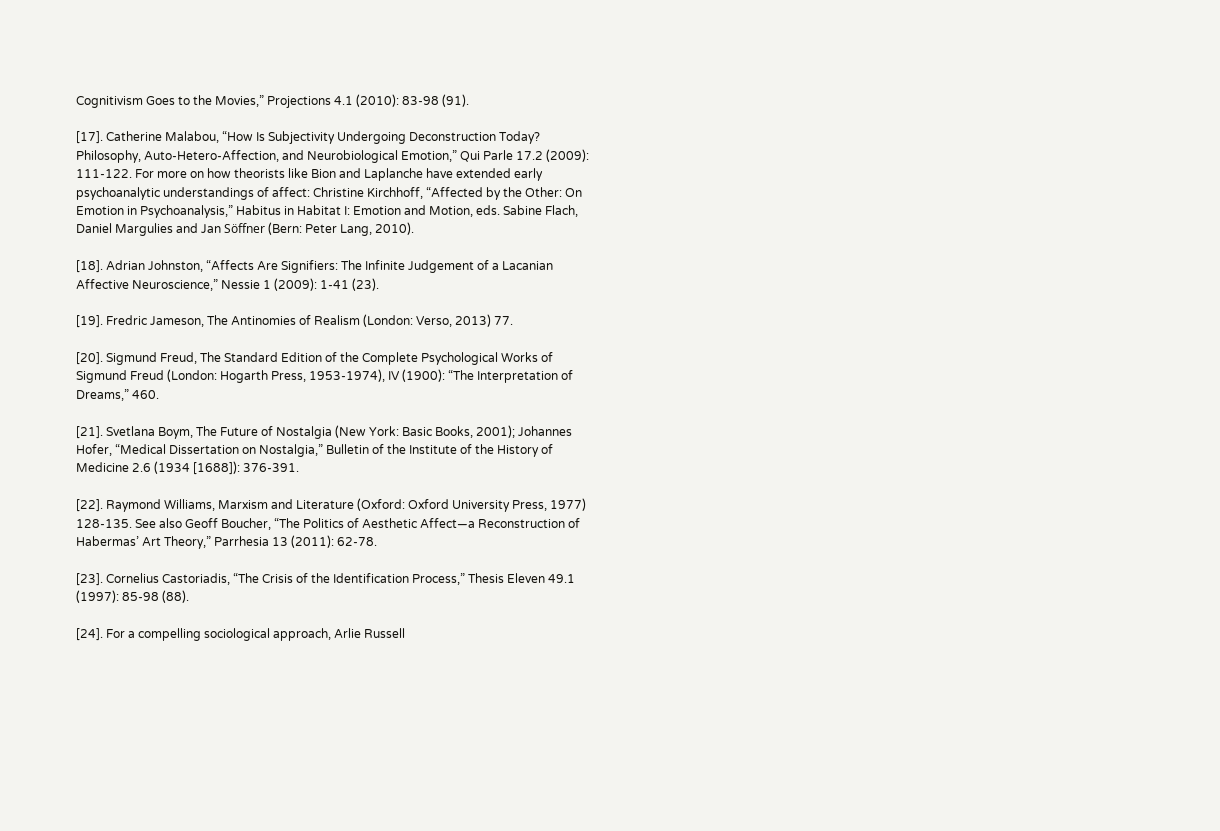Cognitivism Goes to the Movies,” Projections 4.1 (2010): 83-98 (91).

[17]. Catherine Malabou, “How Is Subjectivity Undergoing Deconstruction Today? Philosophy, Auto-Hetero-Affection, and Neurobiological Emotion,” Qui Parle 17.2 (2009): 111-122. For more on how theorists like Bion and Laplanche have extended early psychoanalytic understandings of affect: Christine Kirchhoff, “Affected by the Other: On Emotion in Psychoanalysis,” Habitus in Habitat I: Emotion and Motion, eds. Sabine Flach, Daniel Margulies and Jan Söffner (Bern: Peter Lang, 2010).

[18]. Adrian Johnston, “Affects Are Signifiers: The Infinite Judgement of a Lacanian Affective Neuroscience,” Nessie 1 (2009): 1-41 (23).

[19]. Fredric Jameson, The Antinomies of Realism (London: Verso, 2013) 77.

[20]. Sigmund Freud, The Standard Edition of the Complete Psychological Works of Sigmund Freud (London: Hogarth Press, 1953-1974), IV (1900): “The Interpretation of Dreams,” 460.

[21]. Svetlana Boym, The Future of Nostalgia (New York: Basic Books, 2001); Johannes Hofer, “Medical Dissertation on Nostalgia,” Bulletin of the Institute of the History of Medicine 2.6 (1934 [1688]): 376-391.

[22]. Raymond Williams, Marxism and Literature (Oxford: Oxford University Press, 1977) 128-135. See also Geoff Boucher, “The Politics of Aesthetic Affect—a Reconstruction of Habermas’ Art Theory,” Parrhesia 13 (2011): 62-78.

[23]. Cornelius Castoriadis, “The Crisis of the Identification Process,” Thesis Eleven 49.1 (1997): 85-98 (88).

[24]. For a compelling sociological approach, Arlie Russell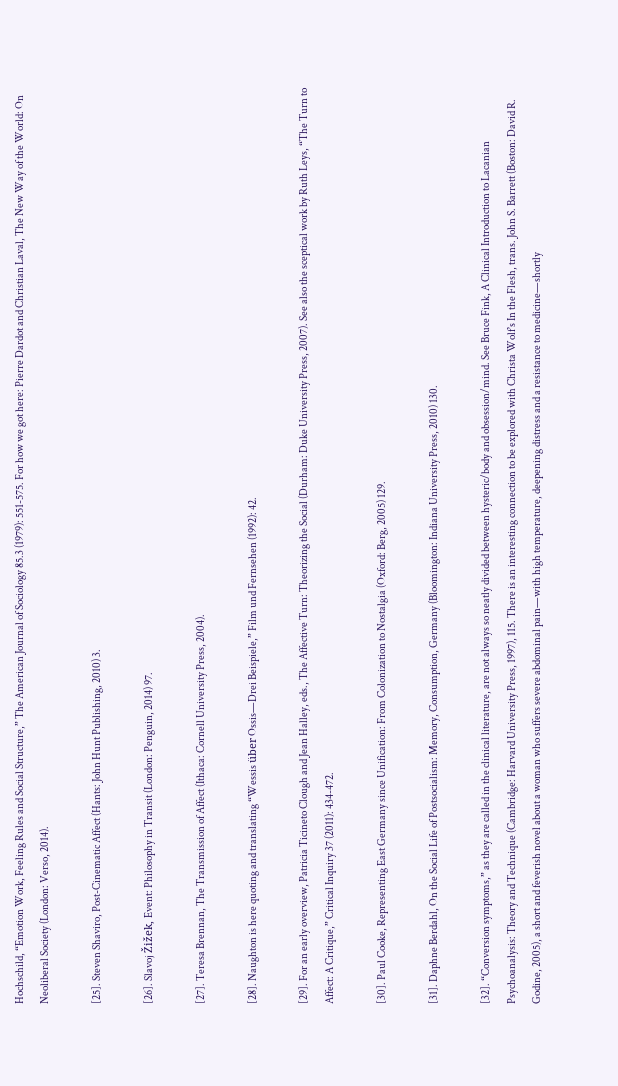Hochschild, “Emotion Work, Feeling Rules and Social Structure,” The American Journal of Sociology 85.3 (1979): 551-575. For how we got here: Pierre Dardot and Christian Laval, The New Way of the World: On Neoliberal Society (London: Verso, 2014).

[25]. Steven Shaviro, Post-Cinematic Affect (Hants: John Hunt Publishing, 2010) 3.

[26]. Slavoj Žižek, Event: Philosophy in Transit (London: Penguin, 2014) 97.

[27]. Teresa Brennan, The Transmission of Affect (Ithaca: Cornell University Press, 2004).

[28]. Naughton is here quoting and translating “Wessis über Ossis—Drei Beispiele,” Film und Fernsehen (1992): 42.

[29]. For an early overview, Patricia Ticineto Clough and Jean Halley, eds., The Affective Turn: Theorizing the Social (Durham: Duke University Press, 2007). See also the sceptical work by Ruth Leys, “The Turn to Affect: A Critique,” Critical Inquiry 37 (2011): 434-472.

[30]. Paul Cooke, Representing East Germany since Unification: From Colonization to Nostalgia (Oxford: Berg, 2005) 129.

[31]. Daphne Berdahl, On the Social Life of Postsocialism: Memory, Consumption, Germany (Bloomington: Indiana University Press, 2010) 130.

[32]. “Conversion symptoms,” as they are called in the clinical literature, are not always so neatly divided between hysteric/body and obsession/mind. See Bruce Fink, A Clinical Introduction to Lacanian Psychoanalysis: Theory and Technique (Cambridge: Harvard University Press, 1997), 115. There is an interesting connection to be explored with Christa Wolf’s In the Flesh, trans. John S. Barrett (Boston: David R. Godine, 2005), a short and feverish novel about a woman who suffers severe abdominal pain—with high temperature, deepening distress and a resistance to medicine—shortly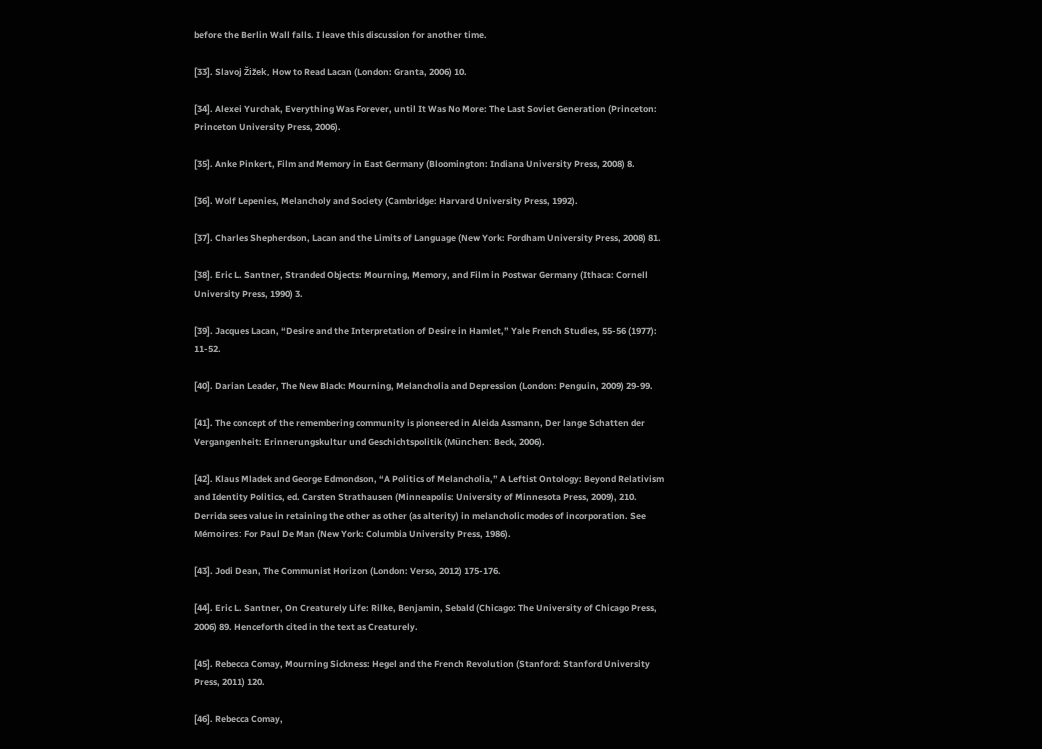before the Berlin Wall falls. I leave this discussion for another time.

[33]. Slavoj Žižek, How to Read Lacan (London: Granta, 2006) 10.

[34]. Alexei Yurchak, Everything Was Forever, until It Was No More: The Last Soviet Generation (Princeton: Princeton University Press, 2006).

[35]. Anke Pinkert, Film and Memory in East Germany (Bloomington: Indiana University Press, 2008) 8.

[36]. Wolf Lepenies, Melancholy and Society (Cambridge: Harvard University Press, 1992).

[37]. Charles Shepherdson, Lacan and the Limits of Language (New York: Fordham University Press, 2008) 81.

[38]. Eric L. Santner, Stranded Objects: Mourning, Memory, and Film in Postwar Germany (Ithaca: Cornell University Press, 1990) 3.

[39]. Jacques Lacan, “Desire and the Interpretation of Desire in Hamlet,” Yale French Studies, 55-56 (1977): 11-52.

[40]. Darian Leader, The New Black: Mourning, Melancholia and Depression (London: Penguin, 2009) 29-99.

[41]. The concept of the remembering community is pioneered in Aleida Assmann, Der lange Schatten der Vergangenheit: Erinnerungskultur und Geschichtspolitik (München: Beck, 2006).

[42]. Klaus Mladek and George Edmondson, “A Politics of Melancholia,” A Leftist Ontology: Beyond Relativism and Identity Politics, ed. Carsten Strathausen (Minneapolis: University of Minnesota Press, 2009), 210. Derrida sees value in retaining the other as other (as alterity) in melancholic modes of incorporation. See Mémoires: For Paul De Man (New York: Columbia University Press, 1986).

[43]. Jodi Dean, The Communist Horizon (London: Verso, 2012) 175-176.

[44]. Eric L. Santner, On Creaturely Life: Rilke, Benjamin, Sebald (Chicago: The University of Chicago Press, 2006) 89. Henceforth cited in the text as Creaturely.

[45]. Rebecca Comay, Mourning Sickness: Hegel and the French Revolution (Stanford: Stanford University Press, 2011) 120.

[46]. Rebecca Comay,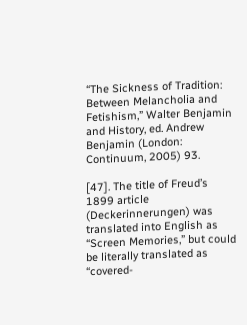“The Sickness of Tradition: Between Melancholia and Fetishism,” Walter Benjamin and History, ed. Andrew Benjamin (London: Continuum, 2005) 93.

[47]. The title of Freud’s 1899 article (Deckerinnerungen) was translated into English as “Screen Memories,” but could be literally translated as “covered-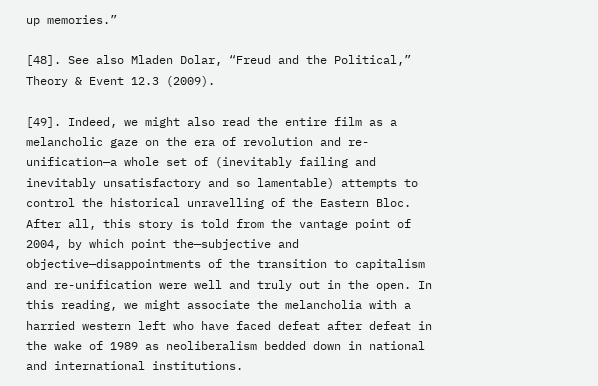up memories.”

[48]. See also Mladen Dolar, “Freud and the Political,” Theory & Event 12.3 (2009).

[49]. Indeed, we might also read the entire film as a melancholic gaze on the era of revolution and re-unification—a whole set of (inevitably failing and inevitably unsatisfactory and so lamentable) attempts to control the historical unravelling of the Eastern Bloc. After all, this story is told from the vantage point of 2004, by which point the—subjective and objective—disappointments of the transition to capitalism and re-unification were well and truly out in the open. In this reading, we might associate the melancholia with a harried western left who have faced defeat after defeat in the wake of 1989 as neoliberalism bedded down in national and international institutions.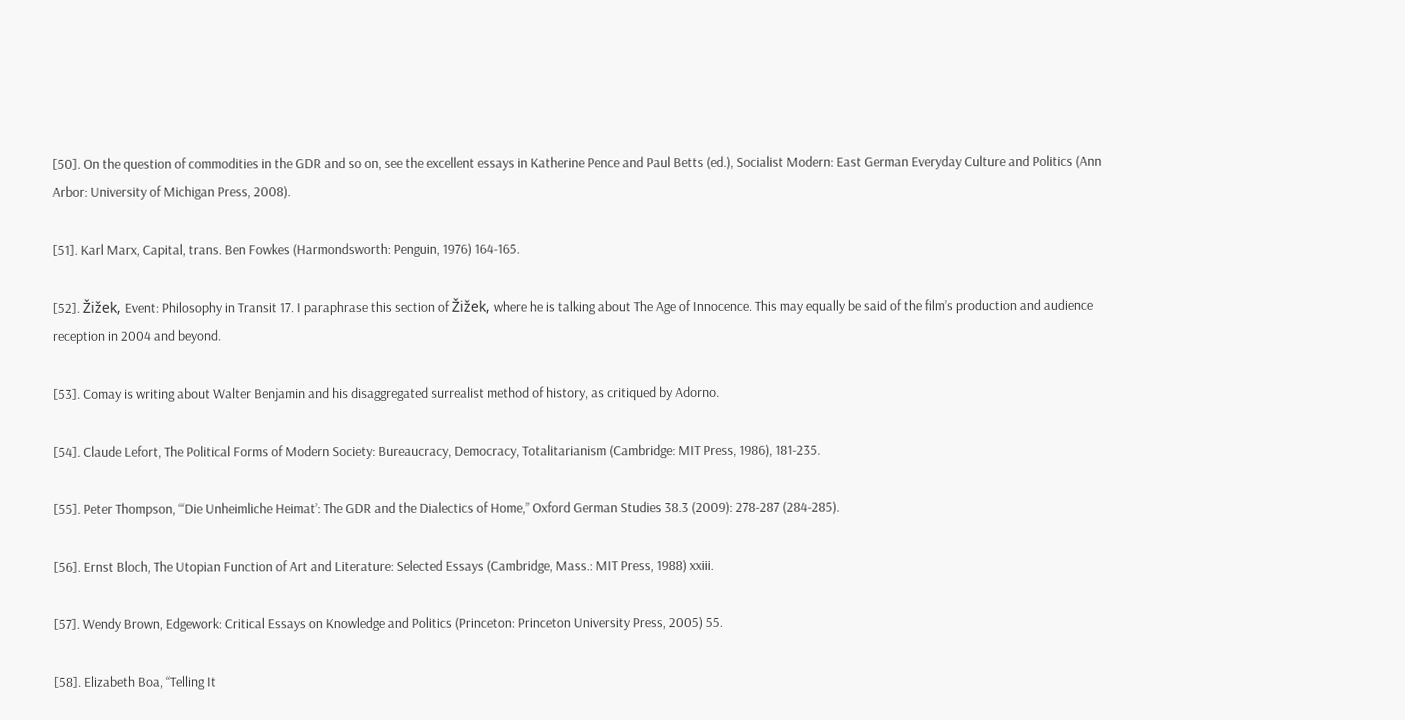[50]. On the question of commodities in the GDR and so on, see the excellent essays in Katherine Pence and Paul Betts (ed.), Socialist Modern: East German Everyday Culture and Politics (Ann Arbor: University of Michigan Press, 2008).

[51]. Karl Marx, Capital, trans. Ben Fowkes (Harmondsworth: Penguin, 1976) 164-165.

[52]. Žižek, Event: Philosophy in Transit 17. I paraphrase this section of Žižek, where he is talking about The Age of Innocence. This may equally be said of the film’s production and audience reception in 2004 and beyond.

[53]. Comay is writing about Walter Benjamin and his disaggregated surrealist method of history, as critiqued by Adorno.

[54]. Claude Lefort, The Political Forms of Modern Society: Bureaucracy, Democracy, Totalitarianism (Cambridge: MIT Press, 1986), 181-235.

[55]. Peter Thompson, “‘Die Unheimliche Heimat’: The GDR and the Dialectics of Home,” Oxford German Studies 38.3 (2009): 278-287 (284-285).

[56]. Ernst Bloch, The Utopian Function of Art and Literature: Selected Essays (Cambridge, Mass.: MIT Press, 1988) xxiii.

[57]. Wendy Brown, Edgework: Critical Essays on Knowledge and Politics (Princeton: Princeton University Press, 2005) 55.

[58]. Elizabeth Boa, “Telling It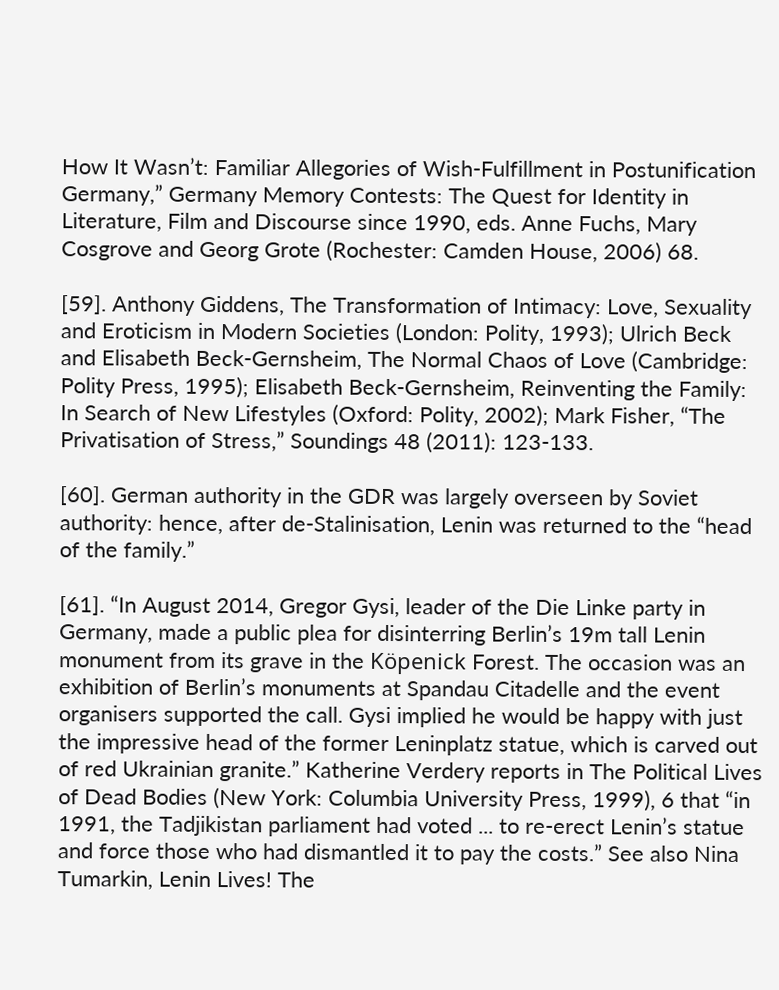How It Wasn’t: Familiar Allegories of Wish-Fulfillment in Postunification Germany,” Germany Memory Contests: The Quest for Identity in Literature, Film and Discourse since 1990, eds. Anne Fuchs, Mary Cosgrove and Georg Grote (Rochester: Camden House, 2006) 68.

[59]. Anthony Giddens, The Transformation of Intimacy: Love, Sexuality and Eroticism in Modern Societies (London: Polity, 1993); Ulrich Beck and Elisabeth Beck-Gernsheim, The Normal Chaos of Love (Cambridge: Polity Press, 1995); Elisabeth Beck-Gernsheim, Reinventing the Family: In Search of New Lifestyles (Oxford: Polity, 2002); Mark Fisher, “The Privatisation of Stress,” Soundings 48 (2011): 123-133.

[60]. German authority in the GDR was largely overseen by Soviet authority: hence, after de-Stalinisation, Lenin was returned to the “head of the family.”

[61]. “In August 2014, Gregor Gysi, leader of the Die Linke party in Germany, made a public plea for disinterring Berlin’s 19m tall Lenin monument from its grave in the Köpenick Forest. The occasion was an exhibition of Berlin’s monuments at Spandau Citadelle and the event organisers supported the call. Gysi implied he would be happy with just the impressive head of the former Leninplatz statue, which is carved out of red Ukrainian granite.” Katherine Verdery reports in The Political Lives of Dead Bodies (New York: Columbia University Press, 1999), 6 that “in 1991, the Tadjikistan parliament had voted ... to re-erect Lenin’s statue and force those who had dismantled it to pay the costs.” See also Nina Tumarkin, Lenin Lives! The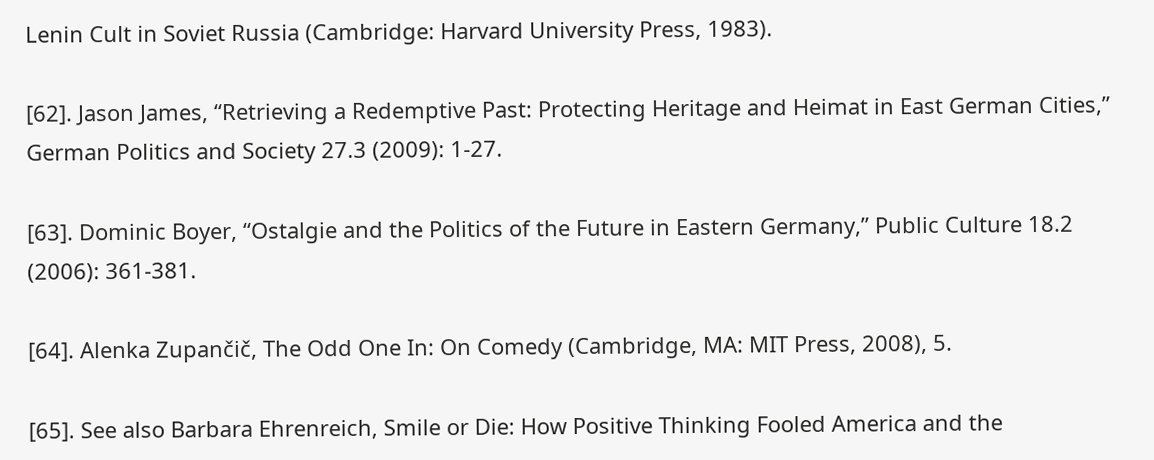Lenin Cult in Soviet Russia (Cambridge: Harvard University Press, 1983).

[62]. Jason James, “Retrieving a Redemptive Past: Protecting Heritage and Heimat in East German Cities,” German Politics and Society 27.3 (2009): 1-27.

[63]. Dominic Boyer, “Ostalgie and the Politics of the Future in Eastern Germany,” Public Culture 18.2 (2006): 361-381.

[64]. Alenka Zupančič, The Odd One In: On Comedy (Cambridge, MA: MIT Press, 2008), 5.

[65]. See also Barbara Ehrenreich, Smile or Die: How Positive Thinking Fooled America and the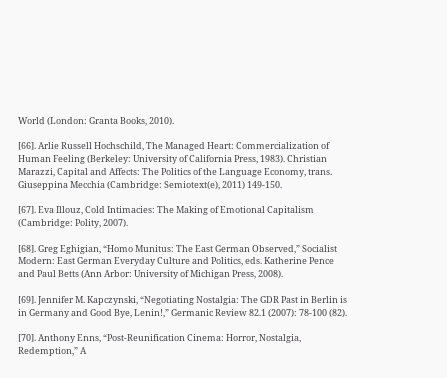World (London: Granta Books, 2010).

[66]. Arlie Russell Hochschild, The Managed Heart: Commercialization of Human Feeling (Berkeley: University of California Press, 1983). Christian Marazzi, Capital and Affects: The Politics of the Language Economy, trans. Giuseppina Mecchia (Cambridge: Semiotext(e), 2011) 149-150.

[67]. Eva Illouz, Cold Intimacies: The Making of Emotional Capitalism (Cambridge: Polity, 2007).

[68]. Greg Eghigian, “Homo Munitus: The East German Observed,” Socialist Modern: East German Everyday Culture and Politics, eds. Katherine Pence and Paul Betts (Ann Arbor: University of Michigan Press, 2008).

[69]. Jennifer M. Kapczynski, “Negotiating Nostalgia: The GDR Past in Berlin is in Germany and Good Bye, Lenin!,” Germanic Review 82.1 (2007): 78-100 (82).

[70]. Anthony Enns, “Post-Reunification Cinema: Horror, Nostalgia, Redemption,” A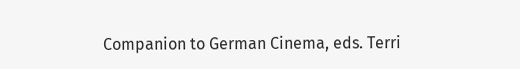Companion to German Cinema, eds. Terri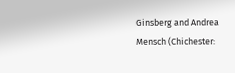Ginsberg and Andrea Mensch (Chichester: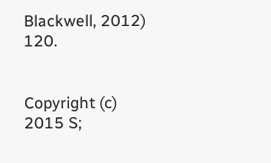Blackwell, 2012) 120.


Copyright (c) 2015 S;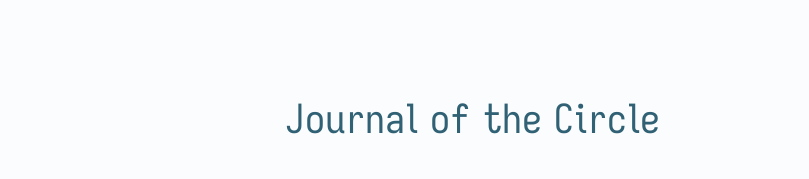Journal of the Circle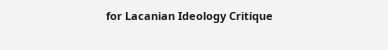for Lacanian Ideology Critique